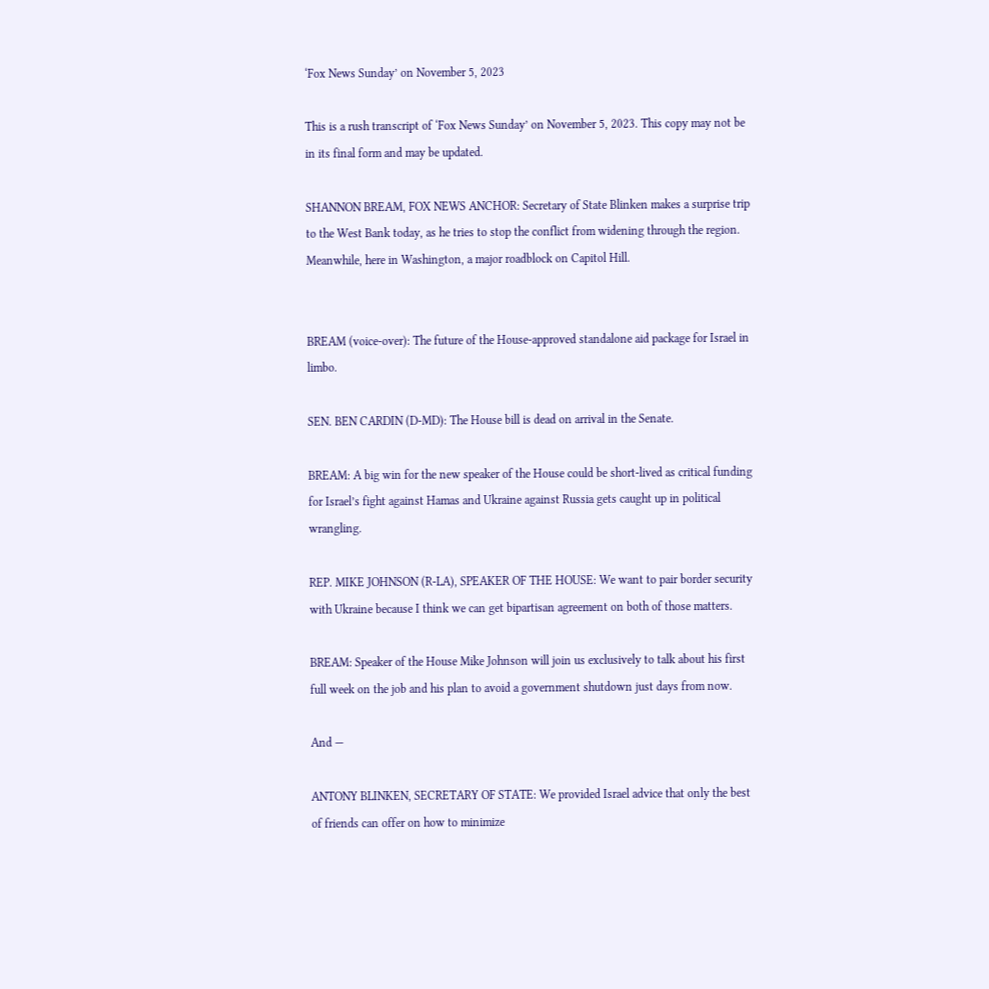‘Fox News Sunday’ on November 5, 2023

This is a rush transcript of ‘Fox News Sunday’ on November 5, 2023. This copy may not be in its final form and may be updated.

SHANNON BREAM, FOX NEWS ANCHOR: Secretary of State Blinken makes a surprise trip to the West Bank today, as he tries to stop the conflict from widening through the region. Meanwhile, here in Washington, a major roadblock on Capitol Hill.


BREAM (voice-over): The future of the House-approved standalone aid package for Israel in limbo.

SEN. BEN CARDIN (D-MD): The House bill is dead on arrival in the Senate.

BREAM: A big win for the new speaker of the House could be short-lived as critical funding for Israel’s fight against Hamas and Ukraine against Russia gets caught up in political wrangling.

REP. MIKE JOHNSON (R-LA), SPEAKER OF THE HOUSE: We want to pair border security with Ukraine because I think we can get bipartisan agreement on both of those matters.

BREAM: Speaker of the House Mike Johnson will join us exclusively to talk about his first full week on the job and his plan to avoid a government shutdown just days from now.

And —

ANTONY BLINKEN, SECRETARY OF STATE: We provided Israel advice that only the best of friends can offer on how to minimize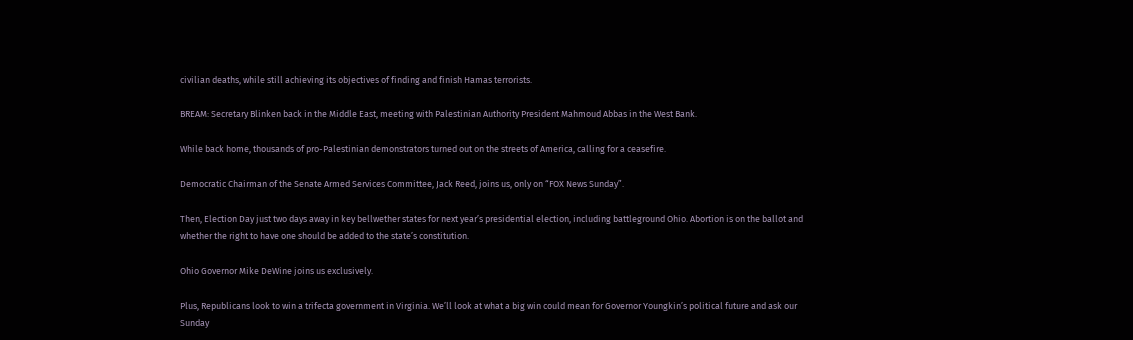civilian deaths, while still achieving its objectives of finding and finish Hamas terrorists.

BREAM: Secretary Blinken back in the Middle East, meeting with Palestinian Authority President Mahmoud Abbas in the West Bank.

While back home, thousands of pro-Palestinian demonstrators turned out on the streets of America, calling for a ceasefire.

Democratic Chairman of the Senate Armed Services Committee, Jack Reed, joins us, only on “FOX News Sunday”.

Then, Election Day just two days away in key bellwether states for next year’s presidential election, including battleground Ohio. Abortion is on the ballot and whether the right to have one should be added to the state’s constitution.

Ohio Governor Mike DeWine joins us exclusively.

Plus, Republicans look to win a trifecta government in Virginia. We’ll look at what a big win could mean for Governor Youngkin’s political future and ask our Sunday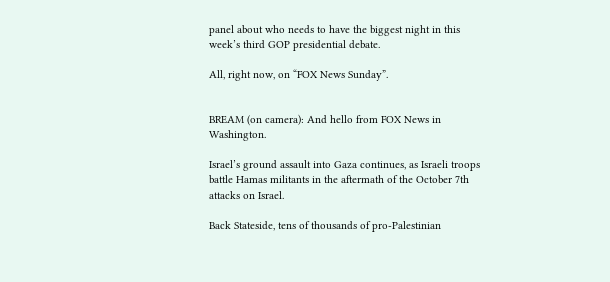panel about who needs to have the biggest night in this week’s third GOP presidential debate.

All, right now, on “FOX News Sunday”.


BREAM (on camera): And hello from FOX News in Washington.

Israel’s ground assault into Gaza continues, as Israeli troops battle Hamas militants in the aftermath of the October 7th attacks on Israel.

Back Stateside, tens of thousands of pro-Palestinian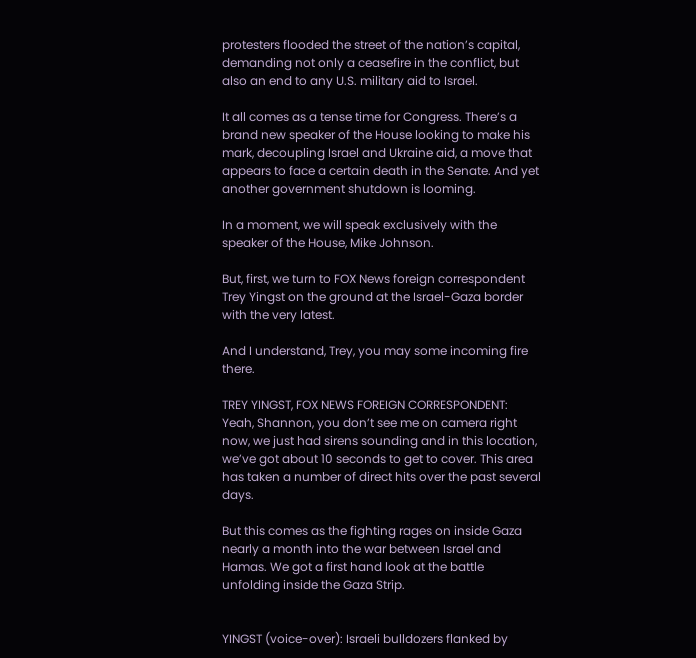protesters flooded the street of the nation’s capital, demanding not only a ceasefire in the conflict, but also an end to any U.S. military aid to Israel.

It all comes as a tense time for Congress. There’s a brand new speaker of the House looking to make his mark, decoupling Israel and Ukraine aid, a move that appears to face a certain death in the Senate. And yet another government shutdown is looming.

In a moment, we will speak exclusively with the speaker of the House, Mike Johnson.

But, first, we turn to FOX News foreign correspondent Trey Yingst on the ground at the Israel-Gaza border with the very latest.

And I understand, Trey, you may some incoming fire there.

TREY YINGST, FOX NEWS FOREIGN CORRESPONDENT: Yeah, Shannon, you don’t see me on camera right now, we just had sirens sounding and in this location, we’ve got about 10 seconds to get to cover. This area has taken a number of direct hits over the past several days.

But this comes as the fighting rages on inside Gaza nearly a month into the war between Israel and Hamas. We got a first hand look at the battle unfolding inside the Gaza Strip.


YINGST (voice-over): Israeli bulldozers flanked by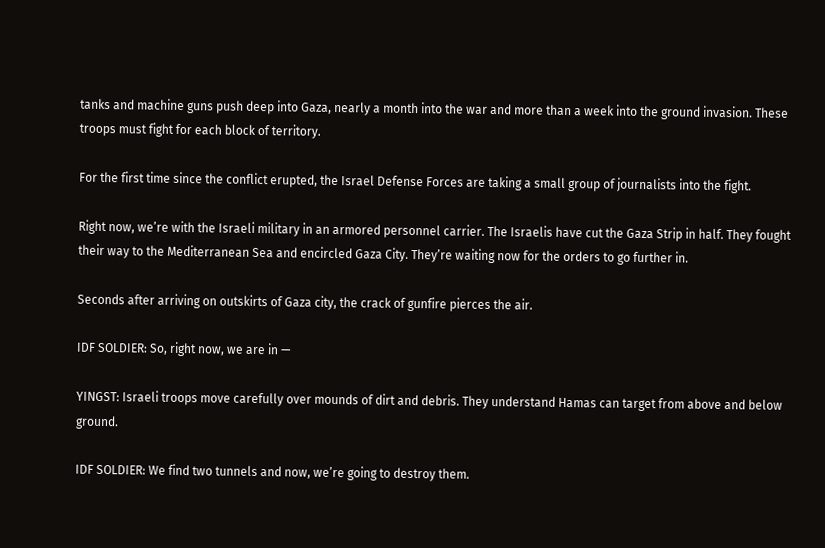tanks and machine guns push deep into Gaza, nearly a month into the war and more than a week into the ground invasion. These troops must fight for each block of territory.

For the first time since the conflict erupted, the Israel Defense Forces are taking a small group of journalists into the fight.

Right now, we’re with the Israeli military in an armored personnel carrier. The Israelis have cut the Gaza Strip in half. They fought their way to the Mediterranean Sea and encircled Gaza City. They’re waiting now for the orders to go further in.

Seconds after arriving on outskirts of Gaza city, the crack of gunfire pierces the air.

IDF SOLDIER: So, right now, we are in —

YINGST: Israeli troops move carefully over mounds of dirt and debris. They understand Hamas can target from above and below ground.

IDF SOLDIER: We find two tunnels and now, we’re going to destroy them.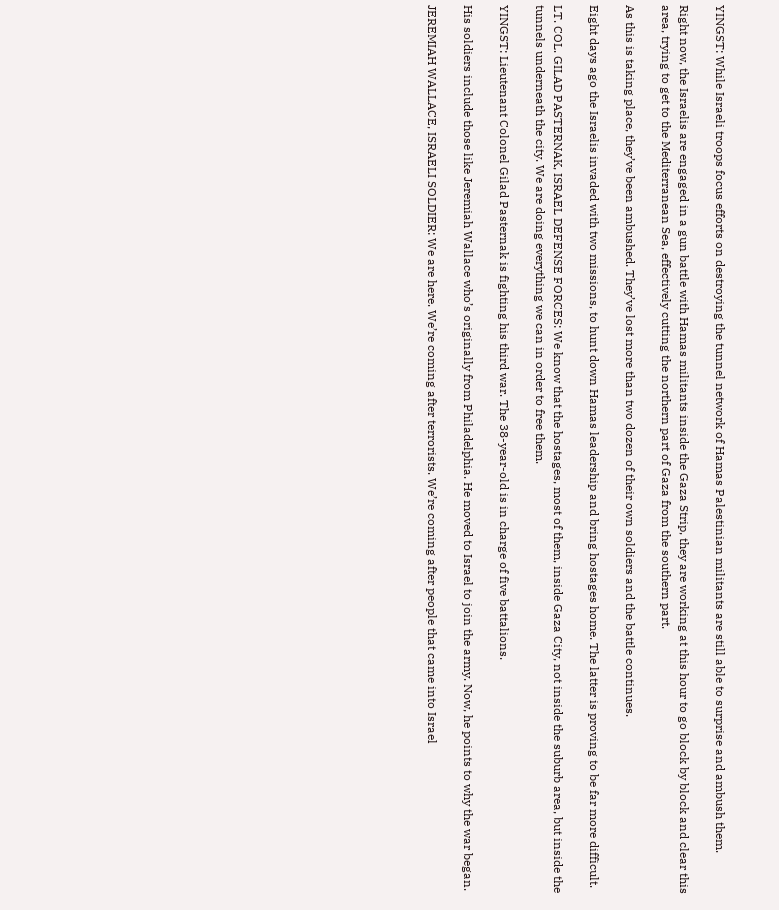YINGST: While Israeli troops focus efforts on destroying the tunnel network of Hamas Palestinian militants are still able to surprise and ambush them.

Right now, the Israelis are engaged in a gun battle with Hamas militants inside the Gaza Strip, they are working at this hour to go block by block and clear this area, trying to get to the Mediterranean Sea, effectively cutting the northern part of Gaza from the southern part.

As this is taking place, they’ve been ambushed. They’ve lost more than two dozen of their own soldiers and the battle continues.

Eight days ago the Israelis invaded with two missions, to hunt down Hamas leadership and bring hostages home. The latter is proving to be far more difficult.

LT. COL. GILAD PASTERNAK, ISRAEL DEFENSE FORCES: We know that the hostages, most of them, inside Gaza City, not inside the suburb area, but inside the tunnels underneath the city. We are doing everything we can in order to free them.

YINGST: Lieutenant Colonel Gilad Pasternak is fighting his third war. The 38-year-old is in charge of five battalions.

His soldiers include those like Jeremiah Wallace who’s originally from Philadelphia. He moved to Israel to join the army. Now, he points to why the war began.

JEREMIAH WALLACE, ISRAELI SOLDIER: We are here. We’re coming after terrorists. We’re coming after people that came into Israel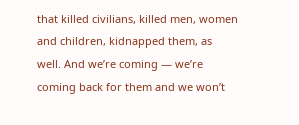that killed civilians, killed men, women and children, kidnapped them, as well. And we’re coming — we’re coming back for them and we won’t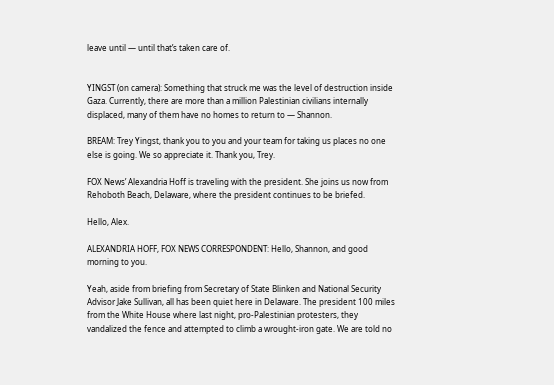leave until — until that’s taken care of.


YINGST (on camera): Something that struck me was the level of destruction inside Gaza. Currently, there are more than a million Palestinian civilians internally displaced, many of them have no homes to return to — Shannon.

BREAM: Trey Yingst, thank you to you and your team for taking us places no one else is going. We so appreciate it. Thank you, Trey.

FOX News’ Alexandria Hoff is traveling with the president. She joins us now from Rehoboth Beach, Delaware, where the president continues to be briefed.

Hello, Alex.

ALEXANDRIA HOFF, FOX NEWS CORRESPONDENT: Hello, Shannon, and good morning to you.

Yeah, aside from briefing from Secretary of State Blinken and National Security Advisor Jake Sullivan, all has been quiet here in Delaware. The president 100 miles from the White House where last night, pro-Palestinian protesters, they vandalized the fence and attempted to climb a wrought-iron gate. We are told no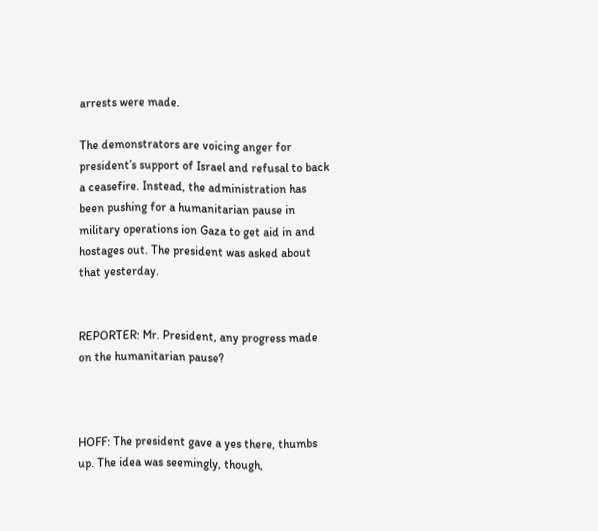arrests were made.

The demonstrators are voicing anger for president’s support of Israel and refusal to back a ceasefire. Instead, the administration has been pushing for a humanitarian pause in military operations ion Gaza to get aid in and hostages out. The president was asked about that yesterday.


REPORTER: Mr. President, any progress made on the humanitarian pause?



HOFF: The president gave a yes there, thumbs up. The idea was seemingly, though,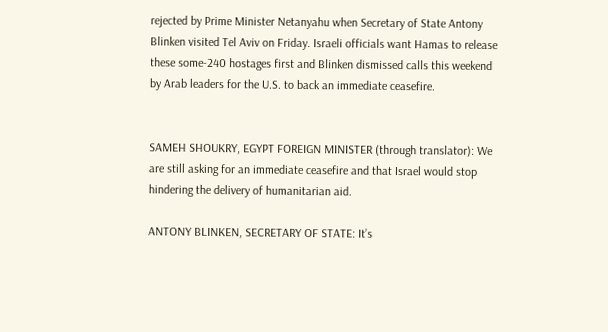rejected by Prime Minister Netanyahu when Secretary of State Antony Blinken visited Tel Aviv on Friday. Israeli officials want Hamas to release these some-240 hostages first and Blinken dismissed calls this weekend by Arab leaders for the U.S. to back an immediate ceasefire.


SAMEH SHOUKRY, EGYPT FOREIGN MINISTER (through translator): We are still asking for an immediate ceasefire and that Israel would stop hindering the delivery of humanitarian aid.

ANTONY BLINKEN, SECRETARY OF STATE: It’s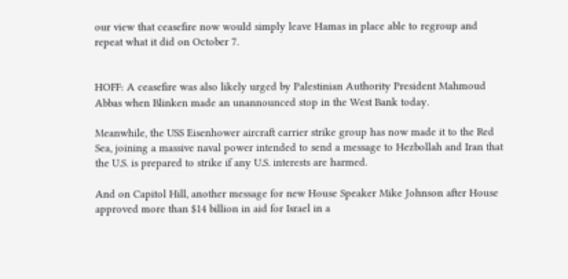our view that ceasefire now would simply leave Hamas in place able to regroup and repeat what it did on October 7.


HOFF: A ceasefire was also likely urged by Palestinian Authority President Mahmoud Abbas when Blinken made an unannounced stop in the West Bank today.

Meanwhile, the USS Eisenhower aircraft carrier strike group has now made it to the Red Sea, joining a massive naval power intended to send a message to Hezbollah and Iran that the U.S. is prepared to strike if any U.S. interests are harmed.

And on Capitol Hill, another message for new House Speaker Mike Johnson after House approved more than $14 billion in aid for Israel in a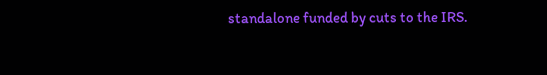standalone funded by cuts to the IRS.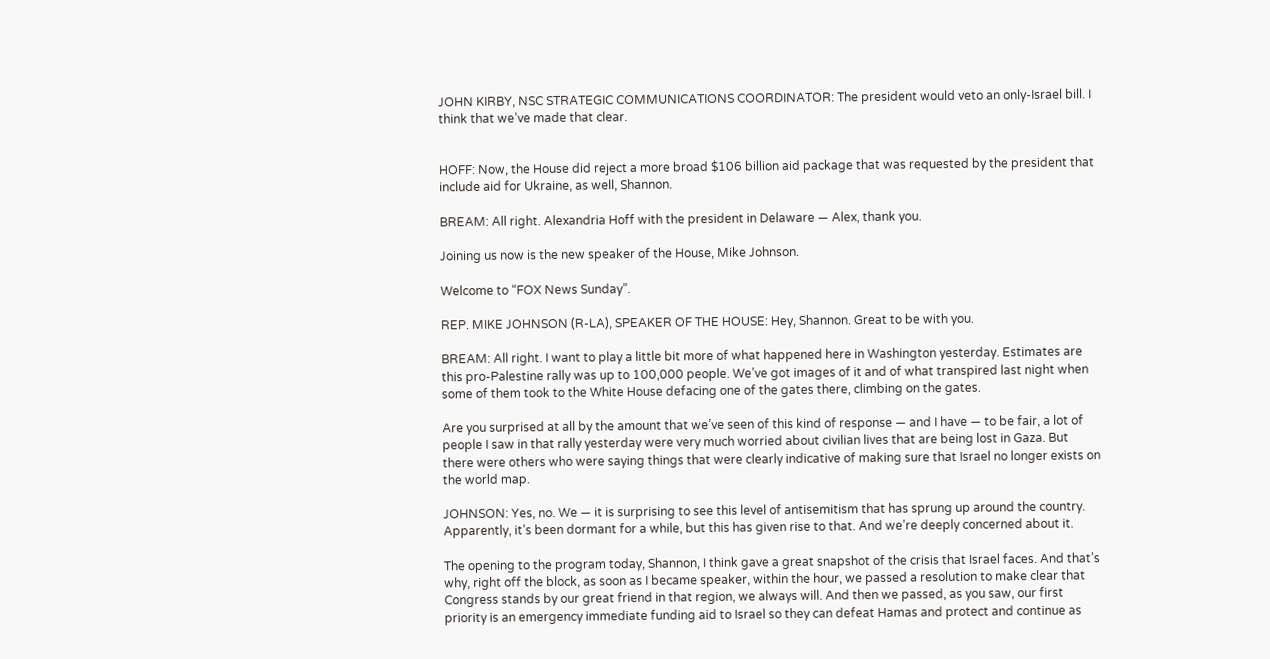JOHN KIRBY, NSC STRATEGIC COMMUNICATIONS COORDINATOR: The president would veto an only-Israel bill. I think that we’ve made that clear.


HOFF: Now, the House did reject a more broad $106 billion aid package that was requested by the president that include aid for Ukraine, as well, Shannon.

BREAM: All right. Alexandria Hoff with the president in Delaware — Alex, thank you.

Joining us now is the new speaker of the House, Mike Johnson.

Welcome to “FOX News Sunday”.

REP. MIKE JOHNSON (R-LA), SPEAKER OF THE HOUSE: Hey, Shannon. Great to be with you.

BREAM: All right. I want to play a little bit more of what happened here in Washington yesterday. Estimates are this pro-Palestine rally was up to 100,000 people. We’ve got images of it and of what transpired last night when some of them took to the White House defacing one of the gates there, climbing on the gates.

Are you surprised at all by the amount that we’ve seen of this kind of response — and I have — to be fair, a lot of people I saw in that rally yesterday were very much worried about civilian lives that are being lost in Gaza. But there were others who were saying things that were clearly indicative of making sure that Israel no longer exists on the world map.

JOHNSON: Yes, no. We — it is surprising to see this level of antisemitism that has sprung up around the country. Apparently, it’s been dormant for a while, but this has given rise to that. And we’re deeply concerned about it.

The opening to the program today, Shannon, I think gave a great snapshot of the crisis that Israel faces. And that’s why, right off the block, as soon as I became speaker, within the hour, we passed a resolution to make clear that Congress stands by our great friend in that region, we always will. And then we passed, as you saw, our first priority is an emergency immediate funding aid to Israel so they can defeat Hamas and protect and continue as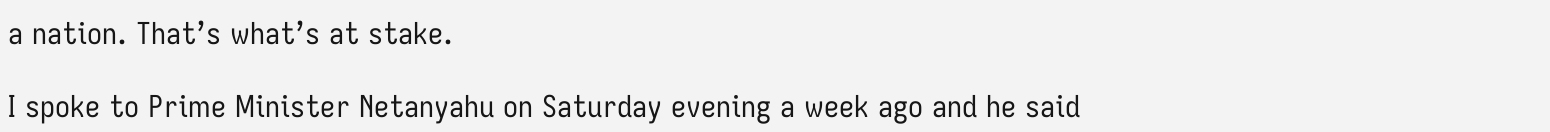a nation. That’s what’s at stake.

I spoke to Prime Minister Netanyahu on Saturday evening a week ago and he said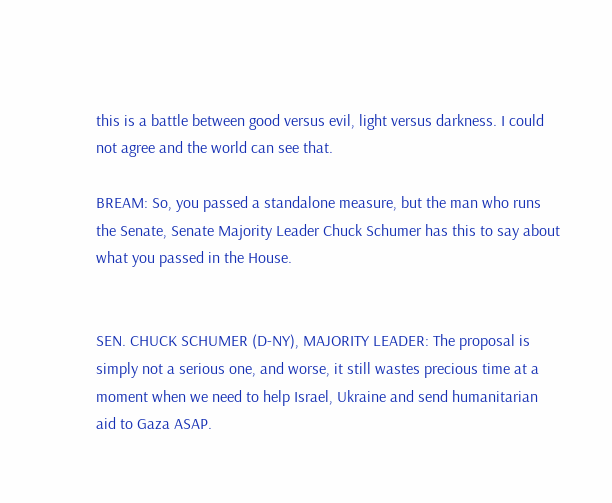this is a battle between good versus evil, light versus darkness. I could not agree and the world can see that.

BREAM: So, you passed a standalone measure, but the man who runs the Senate, Senate Majority Leader Chuck Schumer has this to say about what you passed in the House.


SEN. CHUCK SCHUMER (D-NY), MAJORITY LEADER: The proposal is simply not a serious one, and worse, it still wastes precious time at a moment when we need to help Israel, Ukraine and send humanitarian aid to Gaza ASAP.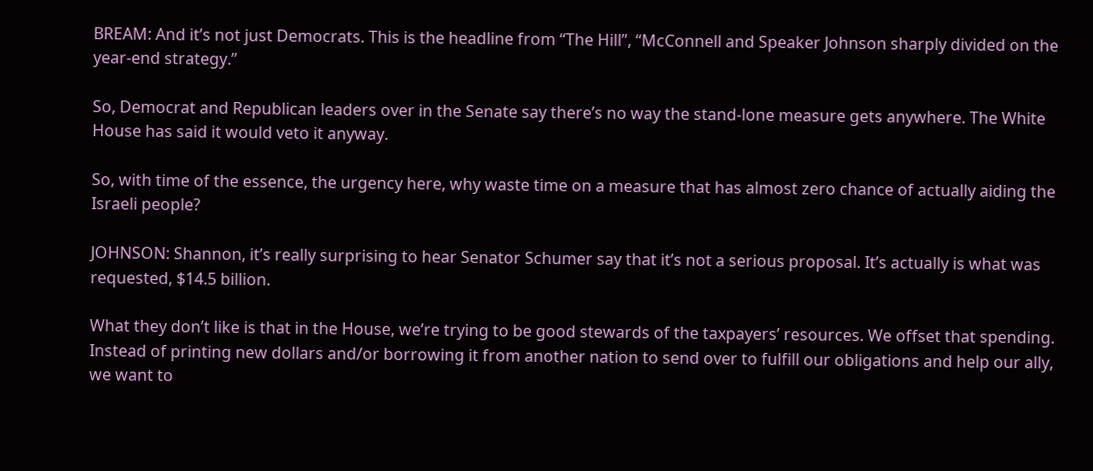BREAM: And it’s not just Democrats. This is the headline from “The Hill”, “McConnell and Speaker Johnson sharply divided on the year-end strategy.”

So, Democrat and Republican leaders over in the Senate say there’s no way the stand-lone measure gets anywhere. The White House has said it would veto it anyway.

So, with time of the essence, the urgency here, why waste time on a measure that has almost zero chance of actually aiding the Israeli people?

JOHNSON: Shannon, it’s really surprising to hear Senator Schumer say that it’s not a serious proposal. It’s actually is what was requested, $14.5 billion.

What they don’t like is that in the House, we’re trying to be good stewards of the taxpayers’ resources. We offset that spending. Instead of printing new dollars and/or borrowing it from another nation to send over to fulfill our obligations and help our ally, we want to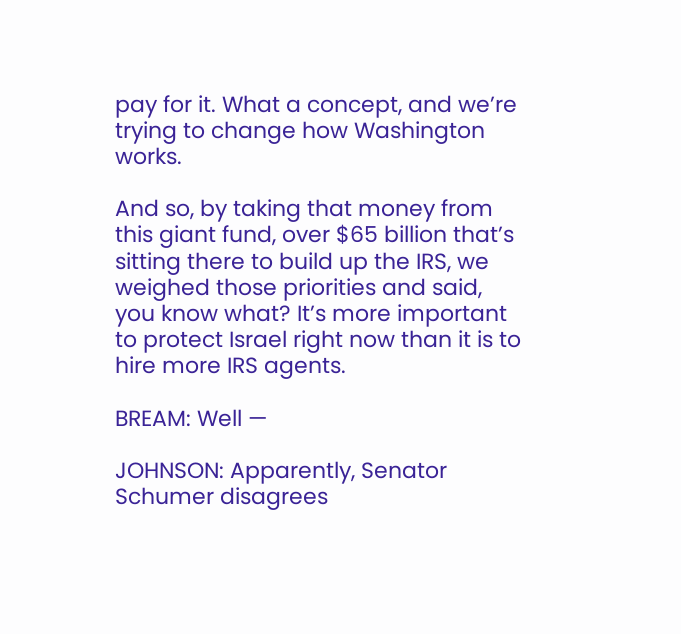pay for it. What a concept, and we’re trying to change how Washington works.

And so, by taking that money from this giant fund, over $65 billion that’s sitting there to build up the IRS, we weighed those priorities and said, you know what? It’s more important to protect Israel right now than it is to hire more IRS agents.

BREAM: Well —

JOHNSON: Apparently, Senator Schumer disagrees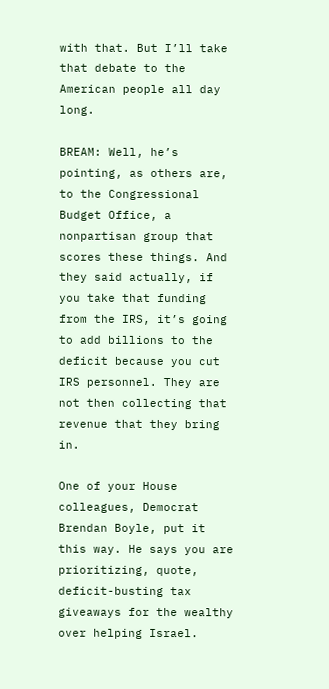with that. But I’ll take that debate to the American people all day long.

BREAM: Well, he’s pointing, as others are, to the Congressional Budget Office, a nonpartisan group that scores these things. And they said actually, if you take that funding from the IRS, it’s going to add billions to the deficit because you cut IRS personnel. They are not then collecting that revenue that they bring in.

One of your House colleagues, Democrat Brendan Boyle, put it this way. He says you are prioritizing, quote, deficit-busting tax giveaways for the wealthy over helping Israel.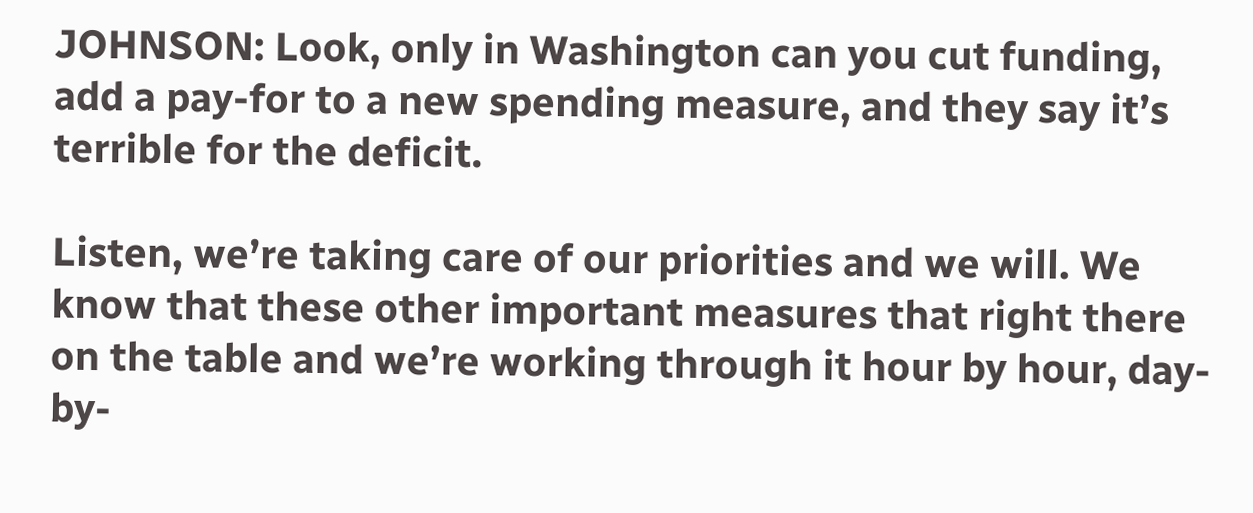JOHNSON: Look, only in Washington can you cut funding, add a pay-for to a new spending measure, and they say it’s terrible for the deficit.

Listen, we’re taking care of our priorities and we will. We know that these other important measures that right there on the table and we’re working through it hour by hour, day-by-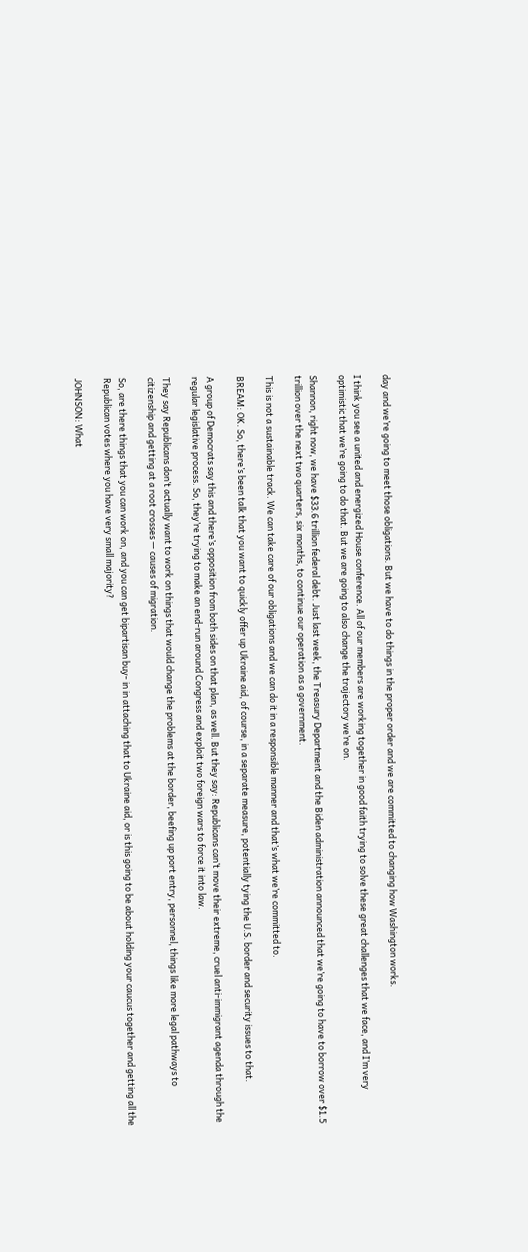day and we’re going to meet those obligations. But we have to do things in the proper order and we are committed to changing how Washington works.

I think you see a united and energized House conference. All of our members are working together in good faith trying to solve these great challenges that we face, and I’m very optimistic that we’re going to do that. But we are going to also change the trajectory we’re on.

Shannon, right now, we have $33.6 trillion federal debt. Just last week, the Treasury Department and the Biden administration announced that we’re going to have to borrow over $1.5 trillion over the next two quarters, six months, to continue our operation as a government.

This is not a sustainable track. We can take care of our obligations and we can do it in a responsible manner and that’s what we’re committed to.

BREAM: OK. So, there’s been talk that you want to quickly offer up Ukraine aid, of course, in a separate measure, potentially tying the U.S. border and security issues to that.

A group of Democrats say this and there’s opposition from both sides on that plan, as well. But they say: Republicans can’t move their extreme, cruel anti-immigrant agenda through the regular legislative process. So, they’re trying to make an end-run around Congress and exploit two foreign wars to force it into law.

They say Republicans don’t actually want to work on things that would change the problems at the border, beefing up port entry, personnel, things like more legal pathways to citizenship and getting at a root crosses — causes of migration.

So, are there things that you can work on, and you can get bipartisan buy- in in attaching that to Ukraine aid, or is this going to be about holding your caucus together and getting all the Republican votes where you have very small majority?

JOHNSON: What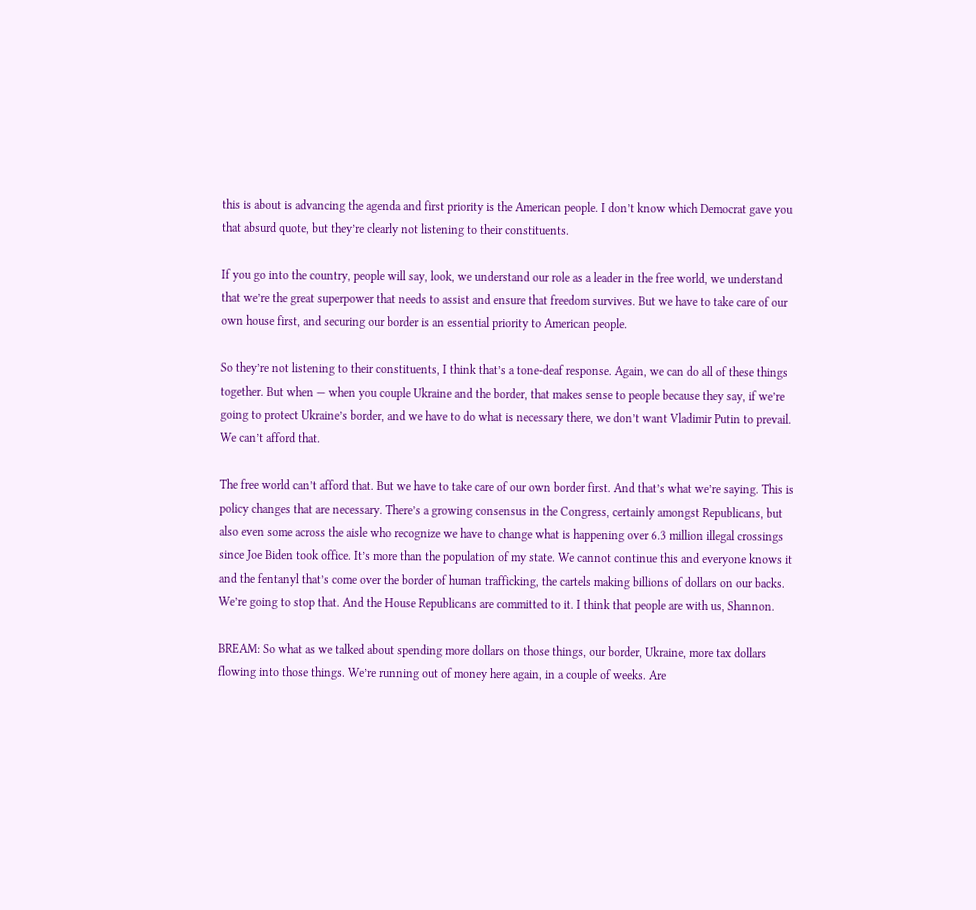this is about is advancing the agenda and first priority is the American people. I don’t know which Democrat gave you that absurd quote, but they’re clearly not listening to their constituents.

If you go into the country, people will say, look, we understand our role as a leader in the free world, we understand that we’re the great superpower that needs to assist and ensure that freedom survives. But we have to take care of our own house first, and securing our border is an essential priority to American people.

So they’re not listening to their constituents, I think that’s a tone-deaf response. Again, we can do all of these things together. But when — when you couple Ukraine and the border, that makes sense to people because they say, if we’re going to protect Ukraine’s border, and we have to do what is necessary there, we don’t want Vladimir Putin to prevail. We can’t afford that.

The free world can’t afford that. But we have to take care of our own border first. And that’s what we’re saying. This is policy changes that are necessary. There’s a growing consensus in the Congress, certainly amongst Republicans, but also even some across the aisle who recognize we have to change what is happening over 6.3 million illegal crossings since Joe Biden took office. It’s more than the population of my state. We cannot continue this and everyone knows it and the fentanyl that’s come over the border of human trafficking, the cartels making billions of dollars on our backs. We’re going to stop that. And the House Republicans are committed to it. I think that people are with us, Shannon.

BREAM: So what as we talked about spending more dollars on those things, our border, Ukraine, more tax dollars flowing into those things. We’re running out of money here again, in a couple of weeks. Are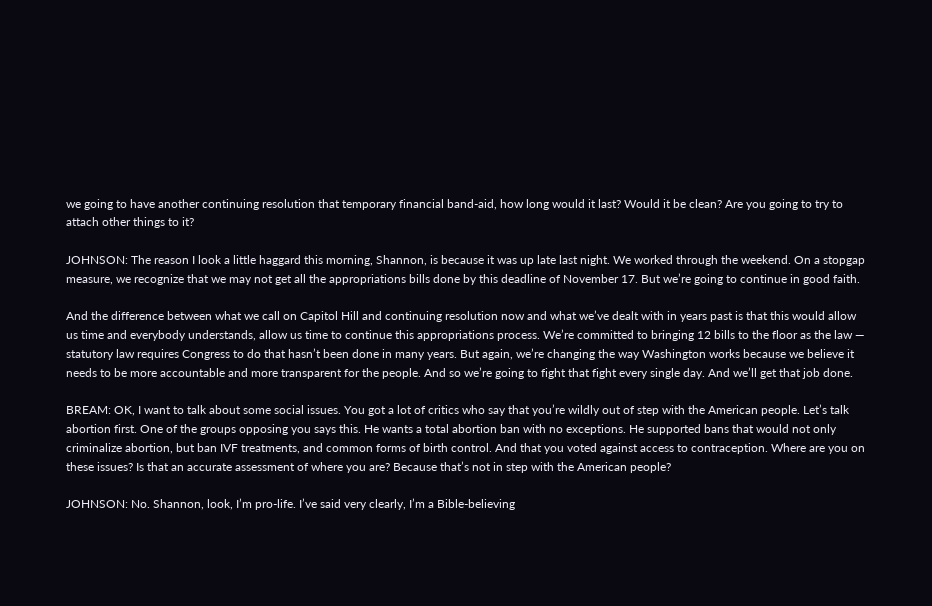we going to have another continuing resolution that temporary financial band-aid, how long would it last? Would it be clean? Are you going to try to attach other things to it?

JOHNSON: The reason I look a little haggard this morning, Shannon, is because it was up late last night. We worked through the weekend. On a stopgap measure, we recognize that we may not get all the appropriations bills done by this deadline of November 17. But we’re going to continue in good faith.

And the difference between what we call on Capitol Hill and continuing resolution now and what we’ve dealt with in years past is that this would allow us time and everybody understands, allow us time to continue this appropriations process. We’re committed to bringing 12 bills to the floor as the law — statutory law requires Congress to do that hasn’t been done in many years. But again, we’re changing the way Washington works because we believe it needs to be more accountable and more transparent for the people. And so we’re going to fight that fight every single day. And we’ll get that job done.

BREAM: OK, I want to talk about some social issues. You got a lot of critics who say that you’re wildly out of step with the American people. Let’s talk abortion first. One of the groups opposing you says this. He wants a total abortion ban with no exceptions. He supported bans that would not only criminalize abortion, but ban IVF treatments, and common forms of birth control. And that you voted against access to contraception. Where are you on these issues? Is that an accurate assessment of where you are? Because that’s not in step with the American people?

JOHNSON: No. Shannon, look, I’m pro-life. I’ve said very clearly, I’m a Bible-believing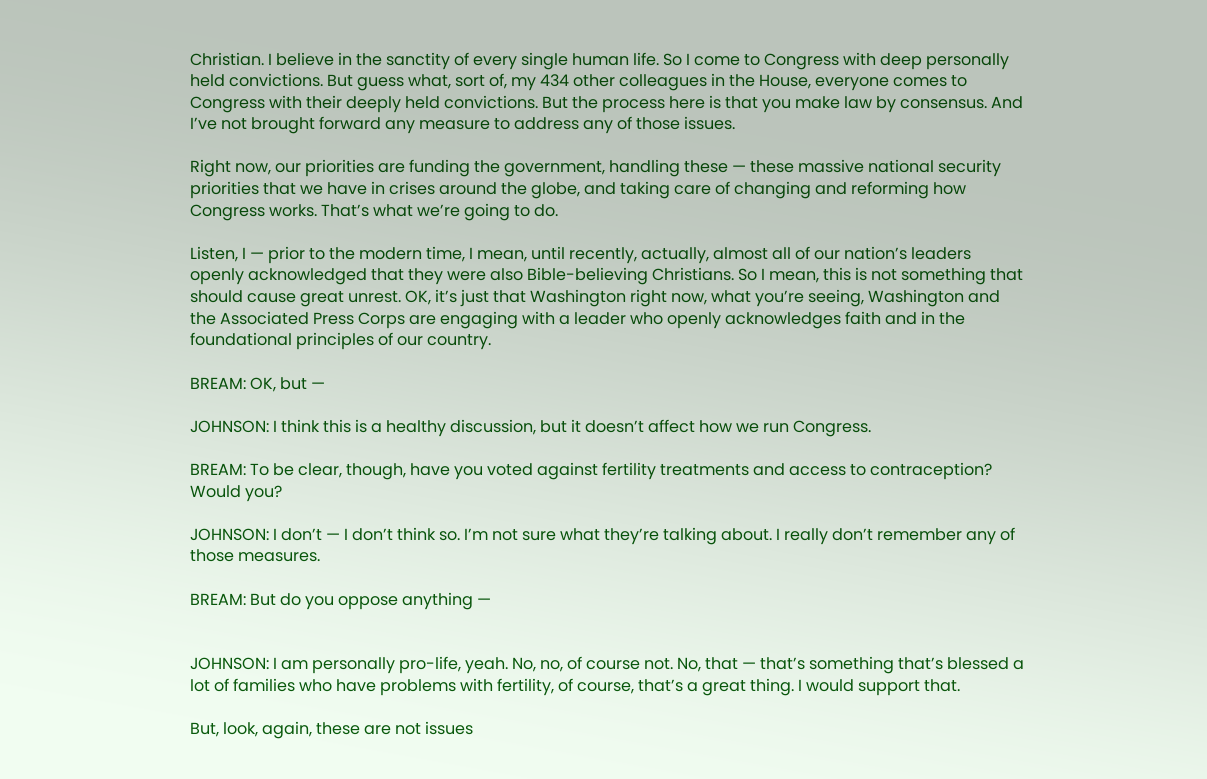Christian. I believe in the sanctity of every single human life. So I come to Congress with deep personally held convictions. But guess what, sort of, my 434 other colleagues in the House, everyone comes to Congress with their deeply held convictions. But the process here is that you make law by consensus. And I’ve not brought forward any measure to address any of those issues.

Right now, our priorities are funding the government, handling these — these massive national security priorities that we have in crises around the globe, and taking care of changing and reforming how Congress works. That’s what we’re going to do.

Listen, I — prior to the modern time, I mean, until recently, actually, almost all of our nation’s leaders openly acknowledged that they were also Bible-believing Christians. So I mean, this is not something that should cause great unrest. OK, it’s just that Washington right now, what you’re seeing, Washington and the Associated Press Corps are engaging with a leader who openly acknowledges faith and in the foundational principles of our country.

BREAM: OK, but —

JOHNSON: I think this is a healthy discussion, but it doesn’t affect how we run Congress.

BREAM: To be clear, though, have you voted against fertility treatments and access to contraception? Would you?

JOHNSON: I don’t — I don’t think so. I’m not sure what they’re talking about. I really don’t remember any of those measures.

BREAM: But do you oppose anything —


JOHNSON: I am personally pro-life, yeah. No, no, of course not. No, that — that’s something that’s blessed a lot of families who have problems with fertility, of course, that’s a great thing. I would support that.

But, look, again, these are not issues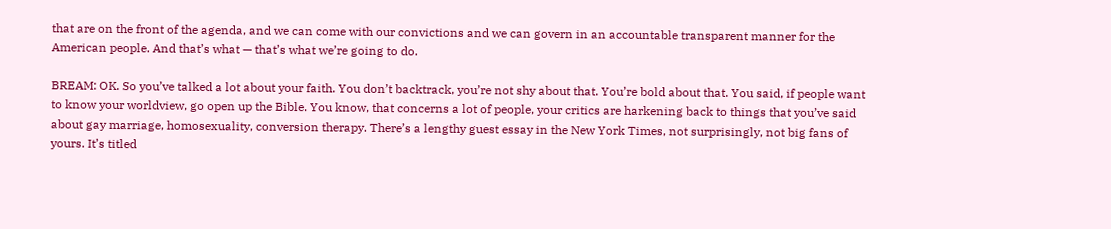that are on the front of the agenda, and we can come with our convictions and we can govern in an accountable transparent manner for the American people. And that’s what — that’s what we’re going to do.

BREAM: OK. So you’ve talked a lot about your faith. You don’t backtrack, you’re not shy about that. You’re bold about that. You said, if people want to know your worldview, go open up the Bible. You know, that concerns a lot of people, your critics are harkening back to things that you’ve said about gay marriage, homosexuality, conversion therapy. There’s a lengthy guest essay in the New York Times, not surprisingly, not big fans of yours. It’s titled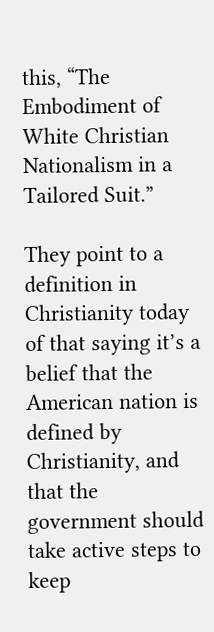this, “The Embodiment of White Christian Nationalism in a Tailored Suit.”

They point to a definition in Christianity today of that saying it’s a belief that the American nation is defined by Christianity, and that the government should take active steps to keep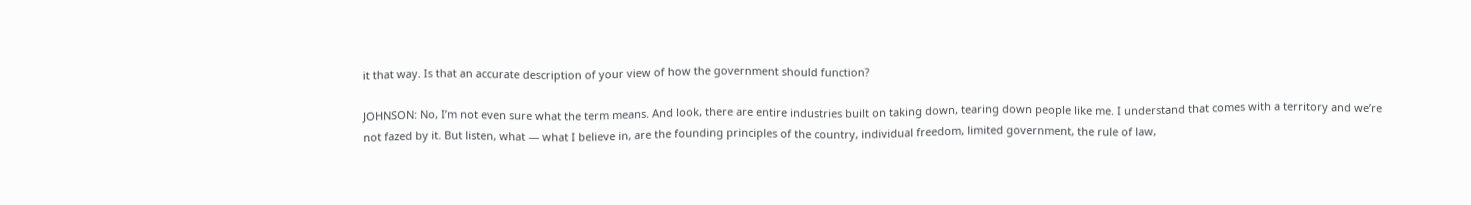it that way. Is that an accurate description of your view of how the government should function?

JOHNSON: No, I’m not even sure what the term means. And look, there are entire industries built on taking down, tearing down people like me. I understand that comes with a territory and we’re not fazed by it. But listen, what — what I believe in, are the founding principles of the country, individual freedom, limited government, the rule of law,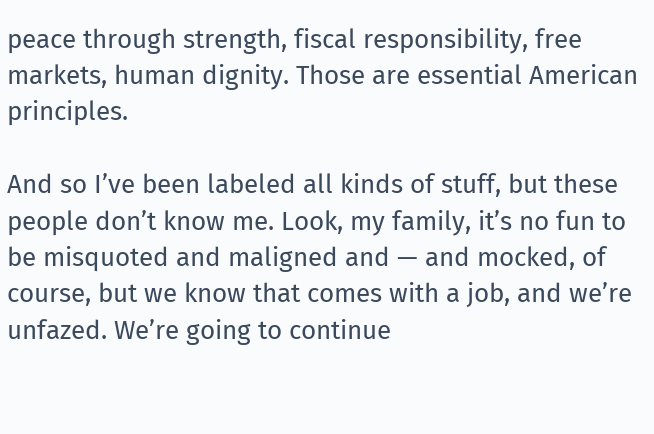peace through strength, fiscal responsibility, free markets, human dignity. Those are essential American principles.

And so I’ve been labeled all kinds of stuff, but these people don’t know me. Look, my family, it’s no fun to be misquoted and maligned and — and mocked, of course, but we know that comes with a job, and we’re unfazed. We’re going to continue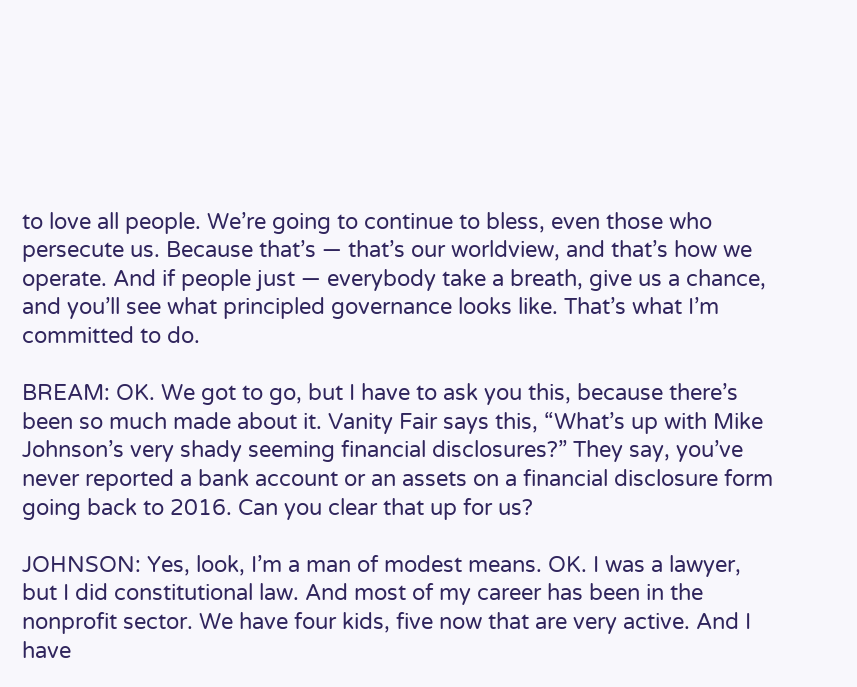to love all people. We’re going to continue to bless, even those who persecute us. Because that’s — that’s our worldview, and that’s how we operate. And if people just — everybody take a breath, give us a chance, and you’ll see what principled governance looks like. That’s what I’m committed to do.

BREAM: OK. We got to go, but I have to ask you this, because there’s been so much made about it. Vanity Fair says this, “What’s up with Mike Johnson’s very shady seeming financial disclosures?” They say, you’ve never reported a bank account or an assets on a financial disclosure form going back to 2016. Can you clear that up for us?

JOHNSON: Yes, look, I’m a man of modest means. OK. I was a lawyer, but I did constitutional law. And most of my career has been in the nonprofit sector. We have four kids, five now that are very active. And I have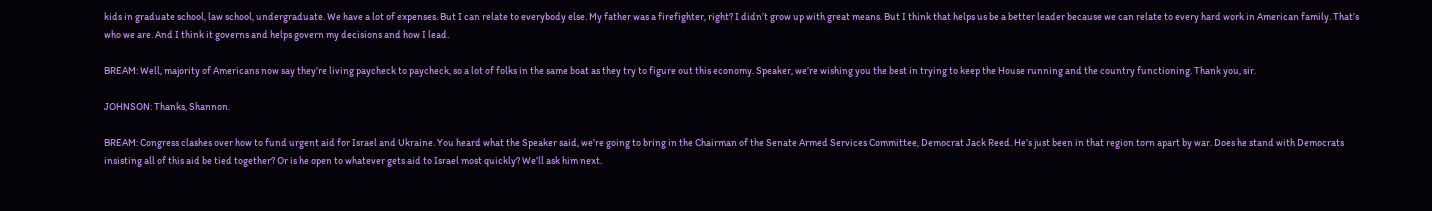kids in graduate school, law school, undergraduate. We have a lot of expenses. But I can relate to everybody else. My father was a firefighter, right? I didn’t grow up with great means. But I think that helps us be a better leader because we can relate to every hard work in American family. That’s who we are. And I think it governs and helps govern my decisions and how I lead.

BREAM: Well, majority of Americans now say they’re living paycheck to paycheck, so a lot of folks in the same boat as they try to figure out this economy. Speaker, we’re wishing you the best in trying to keep the House running and the country functioning. Thank you, sir.

JOHNSON: Thanks, Shannon.

BREAM: Congress clashes over how to fund urgent aid for Israel and Ukraine. You heard what the Speaker said, we’re going to bring in the Chairman of the Senate Armed Services Committee, Democrat Jack Reed. He’s just been in that region torn apart by war. Does he stand with Democrats insisting all of this aid be tied together? Or is he open to whatever gets aid to Israel most quickly? We’ll ask him next.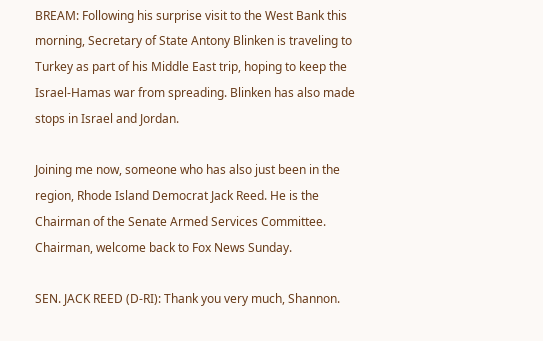BREAM: Following his surprise visit to the West Bank this morning, Secretary of State Antony Blinken is traveling to Turkey as part of his Middle East trip, hoping to keep the Israel-Hamas war from spreading. Blinken has also made stops in Israel and Jordan.

Joining me now, someone who has also just been in the region, Rhode Island Democrat Jack Reed. He is the Chairman of the Senate Armed Services Committee. Chairman, welcome back to Fox News Sunday.

SEN. JACK REED (D-RI): Thank you very much, Shannon.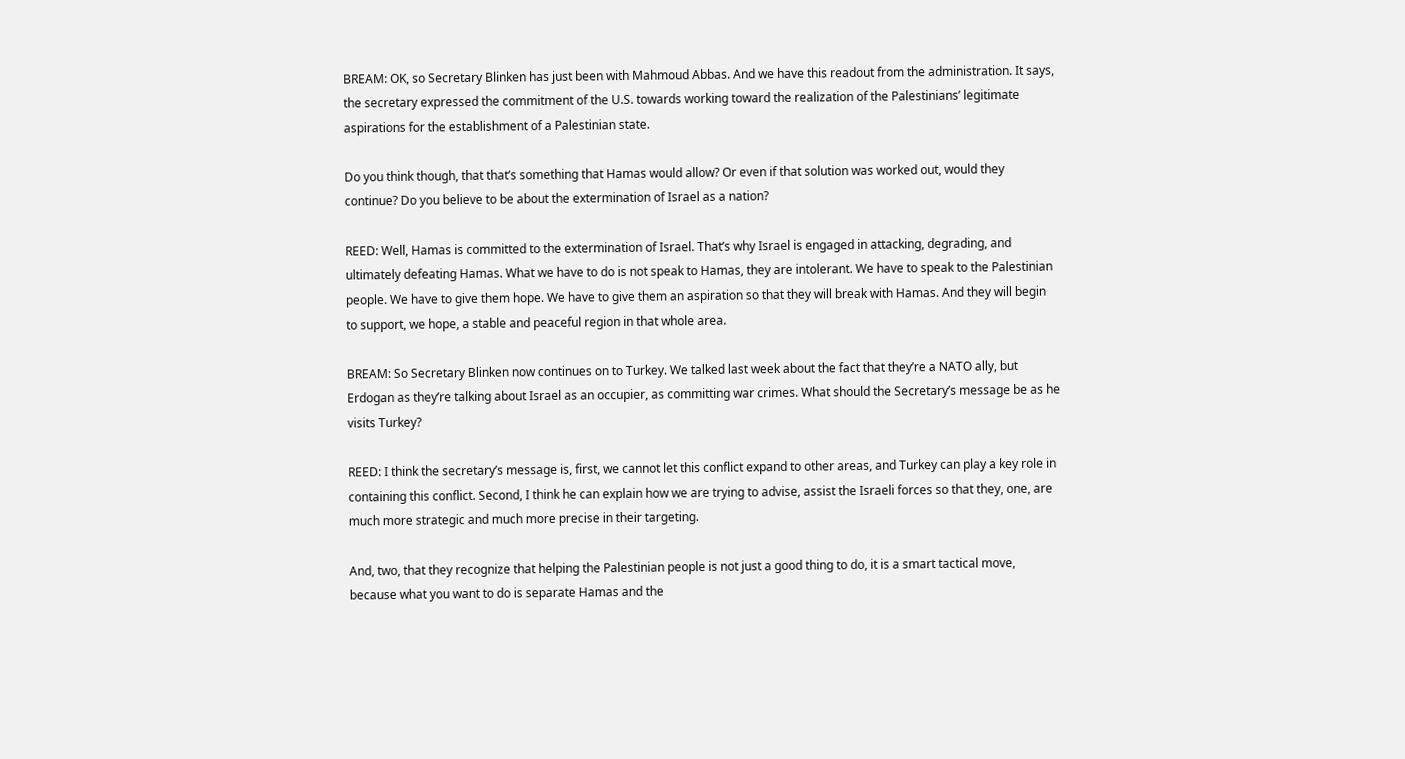BREAM: OK, so Secretary Blinken has just been with Mahmoud Abbas. And we have this readout from the administration. It says, the secretary expressed the commitment of the U.S. towards working toward the realization of the Palestinians’ legitimate aspirations for the establishment of a Palestinian state.

Do you think though, that that’s something that Hamas would allow? Or even if that solution was worked out, would they continue? Do you believe to be about the extermination of Israel as a nation?

REED: Well, Hamas is committed to the extermination of Israel. That’s why Israel is engaged in attacking, degrading, and ultimately defeating Hamas. What we have to do is not speak to Hamas, they are intolerant. We have to speak to the Palestinian people. We have to give them hope. We have to give them an aspiration so that they will break with Hamas. And they will begin to support, we hope, a stable and peaceful region in that whole area.

BREAM: So Secretary Blinken now continues on to Turkey. We talked last week about the fact that they’re a NATO ally, but Erdogan as they’re talking about Israel as an occupier, as committing war crimes. What should the Secretary’s message be as he visits Turkey?

REED: I think the secretary’s message is, first, we cannot let this conflict expand to other areas, and Turkey can play a key role in containing this conflict. Second, I think he can explain how we are trying to advise, assist the Israeli forces so that they, one, are much more strategic and much more precise in their targeting.

And, two, that they recognize that helping the Palestinian people is not just a good thing to do, it is a smart tactical move, because what you want to do is separate Hamas and the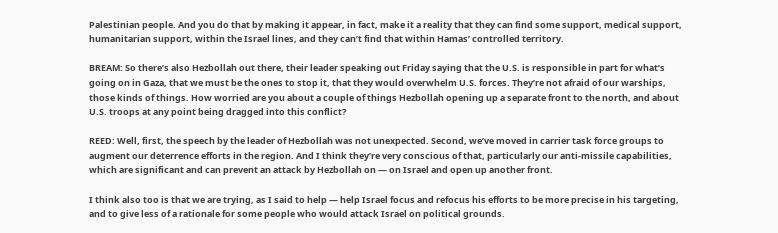Palestinian people. And you do that by making it appear, in fact, make it a reality that they can find some support, medical support, humanitarian support, within the Israel lines, and they can’t find that within Hamas’ controlled territory.

BREAM: So there’s also Hezbollah out there, their leader speaking out Friday saying that the U.S. is responsible in part for what’s going on in Gaza, that we must be the ones to stop it, that they would overwhelm U.S. forces. They’re not afraid of our warships, those kinds of things. How worried are you about a couple of things Hezbollah opening up a separate front to the north, and about U.S. troops at any point being dragged into this conflict?

REED: Well, first, the speech by the leader of Hezbollah was not unexpected. Second, we’ve moved in carrier task force groups to augment our deterrence efforts in the region. And I think they’re very conscious of that, particularly our anti-missile capabilities, which are significant and can prevent an attack by Hezbollah on — on Israel and open up another front.

I think also too is that we are trying, as I said to help — help Israel focus and refocus his efforts to be more precise in his targeting, and to give less of a rationale for some people who would attack Israel on political grounds.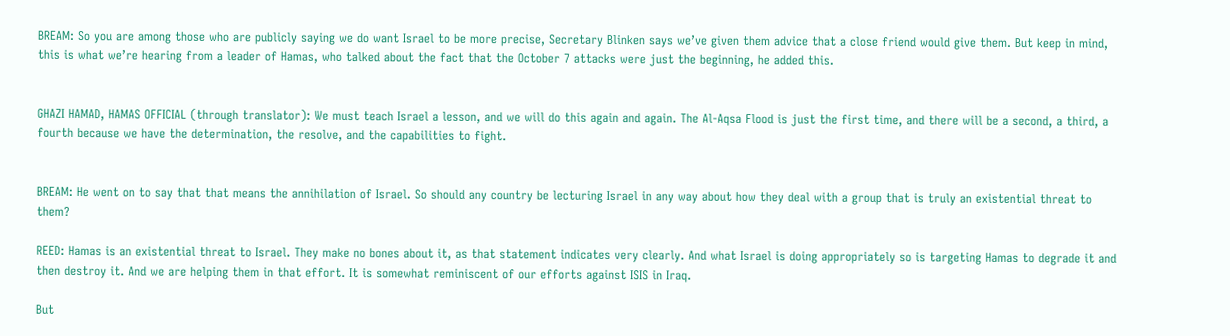BREAM: So you are among those who are publicly saying we do want Israel to be more precise, Secretary Blinken says we’ve given them advice that a close friend would give them. But keep in mind, this is what we’re hearing from a leader of Hamas, who talked about the fact that the October 7 attacks were just the beginning, he added this.


GHAZI HAMAD, HAMAS OFFICIAL (through translator): We must teach Israel a lesson, and we will do this again and again. The Al-Aqsa Flood is just the first time, and there will be a second, a third, a fourth because we have the determination, the resolve, and the capabilities to fight.


BREAM: He went on to say that that means the annihilation of Israel. So should any country be lecturing Israel in any way about how they deal with a group that is truly an existential threat to them?

REED: Hamas is an existential threat to Israel. They make no bones about it, as that statement indicates very clearly. And what Israel is doing appropriately so is targeting Hamas to degrade it and then destroy it. And we are helping them in that effort. It is somewhat reminiscent of our efforts against ISIS in Iraq.

But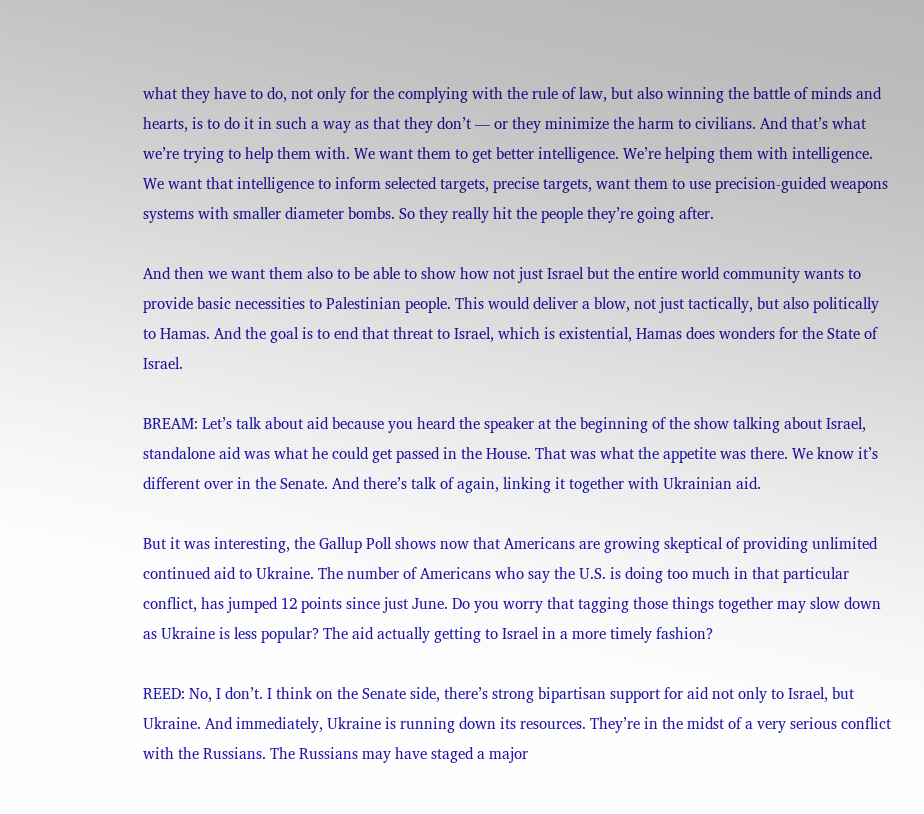what they have to do, not only for the complying with the rule of law, but also winning the battle of minds and hearts, is to do it in such a way as that they don’t — or they minimize the harm to civilians. And that’s what we’re trying to help them with. We want them to get better intelligence. We’re helping them with intelligence. We want that intelligence to inform selected targets, precise targets, want them to use precision-guided weapons systems with smaller diameter bombs. So they really hit the people they’re going after.

And then we want them also to be able to show how not just Israel but the entire world community wants to provide basic necessities to Palestinian people. This would deliver a blow, not just tactically, but also politically to Hamas. And the goal is to end that threat to Israel, which is existential, Hamas does wonders for the State of Israel.

BREAM: Let’s talk about aid because you heard the speaker at the beginning of the show talking about Israel, standalone aid was what he could get passed in the House. That was what the appetite was there. We know it’s different over in the Senate. And there’s talk of again, linking it together with Ukrainian aid.

But it was interesting, the Gallup Poll shows now that Americans are growing skeptical of providing unlimited continued aid to Ukraine. The number of Americans who say the U.S. is doing too much in that particular conflict, has jumped 12 points since just June. Do you worry that tagging those things together may slow down as Ukraine is less popular? The aid actually getting to Israel in a more timely fashion?

REED: No, I don’t. I think on the Senate side, there’s strong bipartisan support for aid not only to Israel, but Ukraine. And immediately, Ukraine is running down its resources. They’re in the midst of a very serious conflict with the Russians. The Russians may have staged a major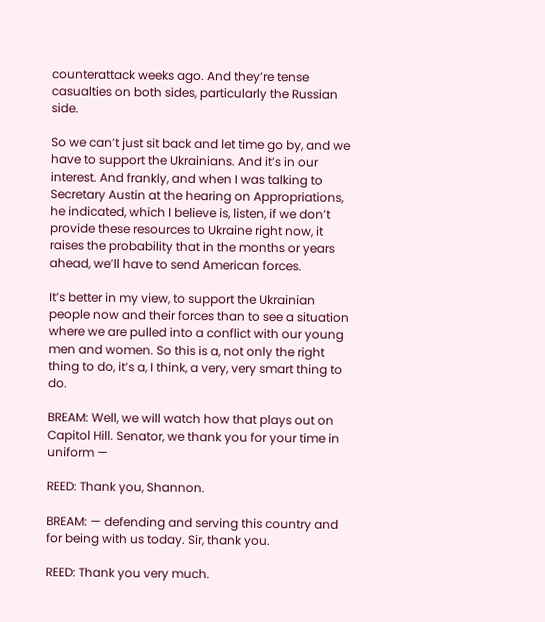counterattack weeks ago. And they’re tense casualties on both sides, particularly the Russian side.

So we can’t just sit back and let time go by, and we have to support the Ukrainians. And it’s in our interest. And frankly, and when I was talking to Secretary Austin at the hearing on Appropriations, he indicated, which I believe is, listen, if we don’t provide these resources to Ukraine right now, it raises the probability that in the months or years ahead, we’ll have to send American forces.

It’s better in my view, to support the Ukrainian people now and their forces than to see a situation where we are pulled into a conflict with our young men and women. So this is a, not only the right thing to do, it’s a, I think, a very, very smart thing to do.

BREAM: Well, we will watch how that plays out on Capitol Hill. Senator, we thank you for your time in uniform —

REED: Thank you, Shannon.

BREAM: — defending and serving this country and for being with us today. Sir, thank you.

REED: Thank you very much.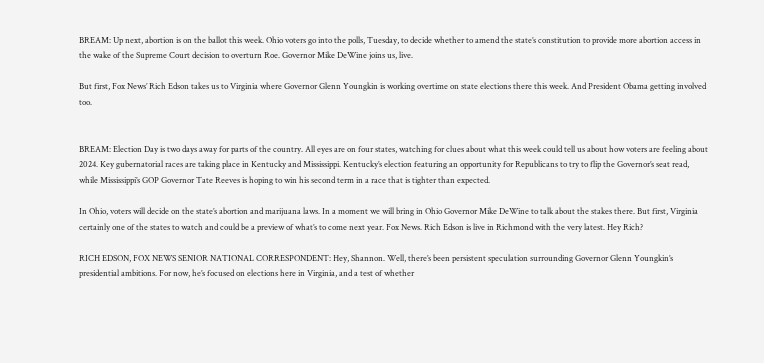BREAM: Up next, abortion is on the ballot this week. Ohio voters go into the polls, Tuesday, to decide whether to amend the state’s constitution to provide more abortion access in the wake of the Supreme Court decision to overturn Roe. Governor Mike DeWine joins us, live.

But first, Fox News’ Rich Edson takes us to Virginia where Governor Glenn Youngkin is working overtime on state elections there this week. And President Obama getting involved too.


BREAM: Election Day is two days away for parts of the country. All eyes are on four states, watching for clues about what this week could tell us about how voters are feeling about 2024. Key gubernatorial races are taking place in Kentucky and Mississippi. Kentucky’s election featuring an opportunity for Republicans to try to flip the Governor’s seat read, while Mississippi’s GOP Governor Tate Reeves is hoping to win his second term in a race that is tighter than expected.

In Ohio, voters will decide on the state’s abortion and marijuana laws. In a moment we will bring in Ohio Governor Mike DeWine to talk about the stakes there. But first, Virginia certainly one of the states to watch and could be a preview of what’s to come next year. Fox News. Rich Edson is live in Richmond with the very latest. Hey Rich?

RICH EDSON, FOX NEWS SENIOR NATIONAL CORRESPONDENT: Hey, Shannon. Well, there’s been persistent speculation surrounding Governor Glenn Youngkin’s presidential ambitions. For now, he’s focused on elections here in Virginia, and a test of whether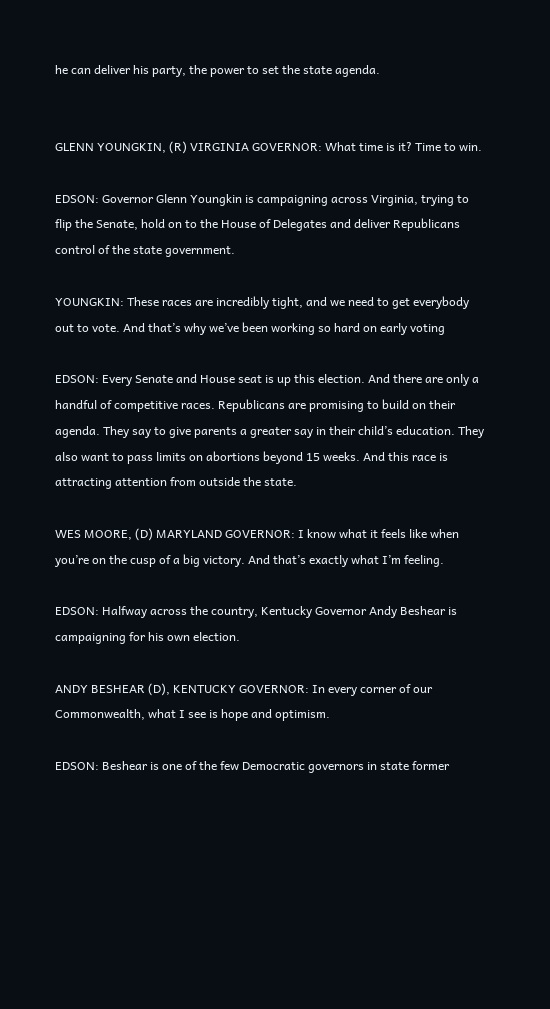he can deliver his party, the power to set the state agenda.


GLENN YOUNGKIN, (R) VIRGINIA GOVERNOR: What time is it? Time to win.

EDSON: Governor Glenn Youngkin is campaigning across Virginia, trying to flip the Senate, hold on to the House of Delegates and deliver Republicans control of the state government.

YOUNGKIN: These races are incredibly tight, and we need to get everybody out to vote. And that’s why we’ve been working so hard on early voting

EDSON: Every Senate and House seat is up this election. And there are only a handful of competitive races. Republicans are promising to build on their agenda. They say to give parents a greater say in their child’s education. They also want to pass limits on abortions beyond 15 weeks. And this race is attracting attention from outside the state.

WES MOORE, (D) MARYLAND GOVERNOR: I know what it feels like when you’re on the cusp of a big victory. And that’s exactly what I’m feeling.

EDSON: Halfway across the country, Kentucky Governor Andy Beshear is campaigning for his own election.

ANDY BESHEAR (D), KENTUCKY GOVERNOR: In every corner of our Commonwealth, what I see is hope and optimism.

EDSON: Beshear is one of the few Democratic governors in state former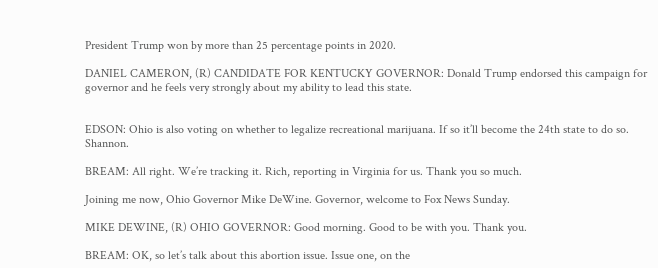President Trump won by more than 25 percentage points in 2020.

DANIEL CAMERON, (R) CANDIDATE FOR KENTUCKY GOVERNOR: Donald Trump endorsed this campaign for governor and he feels very strongly about my ability to lead this state.


EDSON: Ohio is also voting on whether to legalize recreational marijuana. If so it’ll become the 24th state to do so. Shannon.

BREAM: All right. We’re tracking it. Rich, reporting in Virginia for us. Thank you so much.

Joining me now, Ohio Governor Mike DeWine. Governor, welcome to Fox News Sunday.

MIKE DEWINE, (R) OHIO GOVERNOR: Good morning. Good to be with you. Thank you.

BREAM: OK, so let’s talk about this abortion issue. Issue one, on the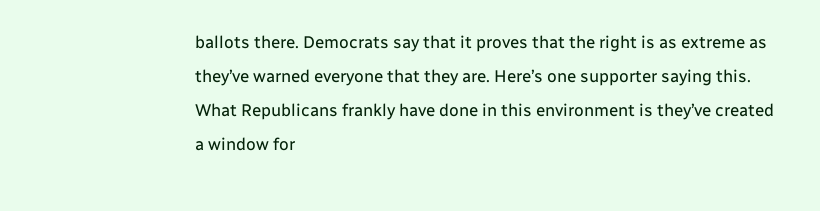ballots there. Democrats say that it proves that the right is as extreme as they’ve warned everyone that they are. Here’s one supporter saying this. What Republicans frankly have done in this environment is they’ve created a window for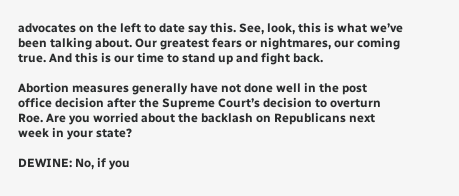advocates on the left to date say this. See, look, this is what we’ve been talking about. Our greatest fears or nightmares, our coming true. And this is our time to stand up and fight back.

Abortion measures generally have not done well in the post office decision after the Supreme Court’s decision to overturn Roe. Are you worried about the backlash on Republicans next week in your state?

DEWINE: No, if you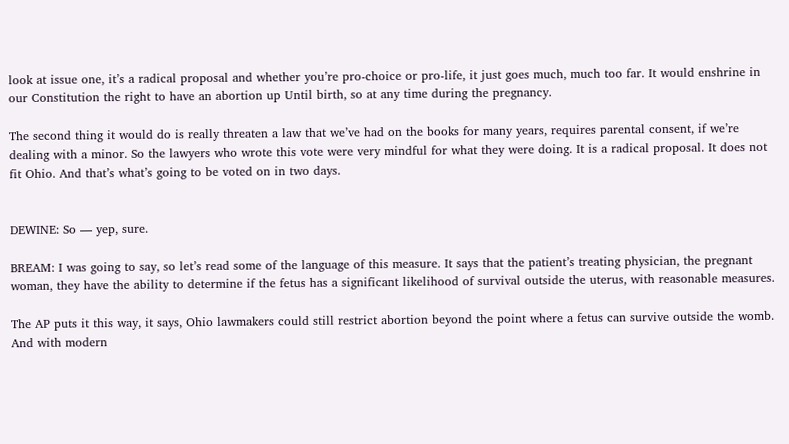look at issue one, it’s a radical proposal and whether you’re pro-choice or pro-life, it just goes much, much too far. It would enshrine in our Constitution the right to have an abortion up Until birth, so at any time during the pregnancy.

The second thing it would do is really threaten a law that we’ve had on the books for many years, requires parental consent, if we’re dealing with a minor. So the lawyers who wrote this vote were very mindful for what they were doing. It is a radical proposal. It does not fit Ohio. And that’s what’s going to be voted on in two days.


DEWINE: So — yep, sure.

BREAM: I was going to say, so let’s read some of the language of this measure. It says that the patient’s treating physician, the pregnant woman, they have the ability to determine if the fetus has a significant likelihood of survival outside the uterus, with reasonable measures.

The AP puts it this way, it says, Ohio lawmakers could still restrict abortion beyond the point where a fetus can survive outside the womb. And with modern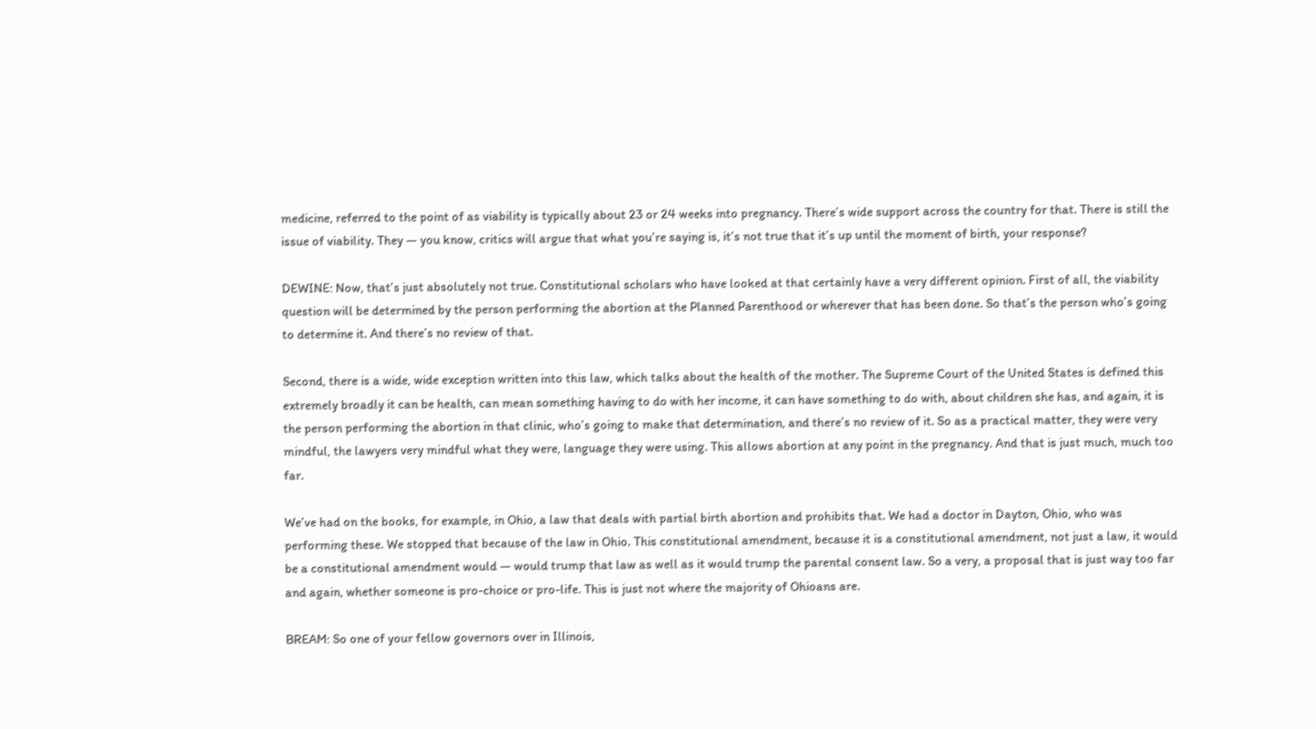medicine, referred to the point of as viability is typically about 23 or 24 weeks into pregnancy. There’s wide support across the country for that. There is still the issue of viability. They — you know, critics will argue that what you’re saying is, it’s not true that it’s up until the moment of birth, your response?

DEWINE: Now, that’s just absolutely not true. Constitutional scholars who have looked at that certainly have a very different opinion. First of all, the viability question will be determined by the person performing the abortion at the Planned Parenthood or wherever that has been done. So that’s the person who’s going to determine it. And there’s no review of that.

Second, there is a wide, wide exception written into this law, which talks about the health of the mother. The Supreme Court of the United States is defined this extremely broadly it can be health, can mean something having to do with her income, it can have something to do with, about children she has, and again, it is the person performing the abortion in that clinic, who’s going to make that determination, and there’s no review of it. So as a practical matter, they were very mindful, the lawyers very mindful what they were, language they were using. This allows abortion at any point in the pregnancy. And that is just much, much too far.

We’ve had on the books, for example, in Ohio, a law that deals with partial birth abortion and prohibits that. We had a doctor in Dayton, Ohio, who was performing these. We stopped that because of the law in Ohio. This constitutional amendment, because it is a constitutional amendment, not just a law, it would be a constitutional amendment would — would trump that law as well as it would trump the parental consent law. So a very, a proposal that is just way too far and again, whether someone is pro-choice or pro-life. This is just not where the majority of Ohioans are.

BREAM: So one of your fellow governors over in Illinois,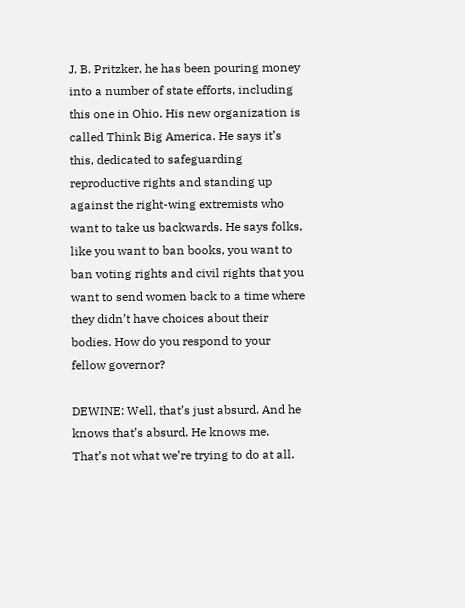J. B. Pritzker, he has been pouring money into a number of state efforts, including this one in Ohio. His new organization is called Think Big America. He says it’s this, dedicated to safeguarding reproductive rights and standing up against the right-wing extremists who want to take us backwards. He says folks, like you want to ban books, you want to ban voting rights and civil rights that you want to send women back to a time where they didn’t have choices about their bodies. How do you respond to your fellow governor?

DEWINE: Well, that’s just absurd. And he knows that’s absurd. He knows me. That’s not what we’re trying to do at all.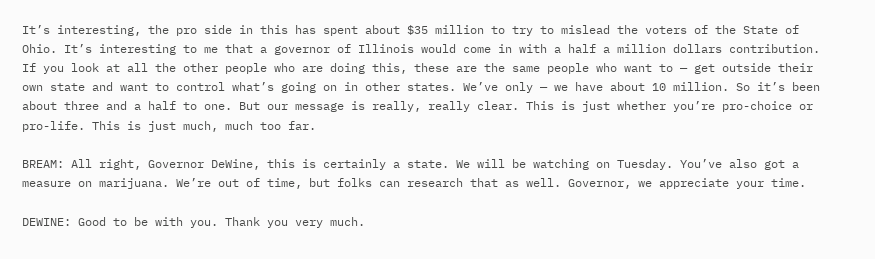It’s interesting, the pro side in this has spent about $35 million to try to mislead the voters of the State of Ohio. It’s interesting to me that a governor of Illinois would come in with a half a million dollars contribution. If you look at all the other people who are doing this, these are the same people who want to — get outside their own state and want to control what’s going on in other states. We’ve only — we have about 10 million. So it’s been about three and a half to one. But our message is really, really clear. This is just whether you’re pro-choice or pro-life. This is just much, much too far.

BREAM: All right, Governor DeWine, this is certainly a state. We will be watching on Tuesday. You’ve also got a measure on marijuana. We’re out of time, but folks can research that as well. Governor, we appreciate your time.

DEWINE: Good to be with you. Thank you very much.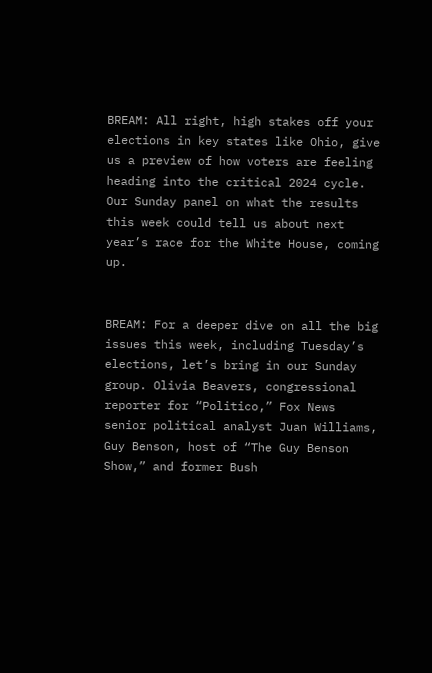BREAM: All right, high stakes off your elections in key states like Ohio, give us a preview of how voters are feeling heading into the critical 2024 cycle. Our Sunday panel on what the results this week could tell us about next year’s race for the White House, coming up.


BREAM: For a deeper dive on all the big issues this week, including Tuesday’s elections, let’s bring in our Sunday group. Olivia Beavers, congressional reporter for “Politico,” Fox News senior political analyst Juan Williams, Guy Benson, host of “The Guy Benson Show,” and former Bush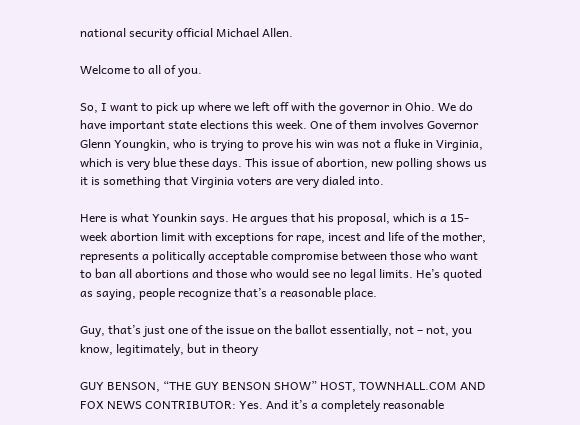national security official Michael Allen.

Welcome to all of you.

So, I want to pick up where we left off with the governor in Ohio. We do have important state elections this week. One of them involves Governor Glenn Youngkin, who is trying to prove his win was not a fluke in Virginia, which is very blue these days. This issue of abortion, new polling shows us it is something that Virginia voters are very dialed into.

Here is what Younkin says. He argues that his proposal, which is a 15-week abortion limit with exceptions for rape, incest and life of the mother, represents a politically acceptable compromise between those who want to ban all abortions and those who would see no legal limits. He’s quoted as saying, people recognize that’s a reasonable place.

Guy, that’s just one of the issue on the ballot essentially, not – not, you know, legitimately, but in theory

GUY BENSON, “THE GUY BENSON SHOW” HOST, TOWNHALL.COM AND FOX NEWS CONTRIBUTOR: Yes. And it’s a completely reasonable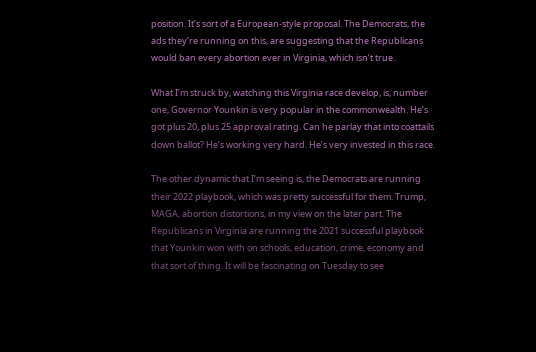position. It’s sort of a European-style proposal. The Democrats, the ads they’re running on this, are suggesting that the Republicans would ban every abortion ever in Virginia, which isn’t true.

What I’m struck by, watching this Virginia race develop, is, number one, Governor Younkin is very popular in the commonwealth. He’s got plus 20, plus 25 approval rating. Can he parlay that into coattails down ballot? He’s working very hard. He’s very invested in this race.

The other dynamic that I’m seeing is, the Democrats are running their 2022 playbook, which was pretty successful for them. Trump, MAGA, abortion distortions, in my view on the later part. The Republicans in Virginia are running the 2021 successful playbook that Younkin won with on schools, education, crime, economy and that sort of thing. It will be fascinating on Tuesday to see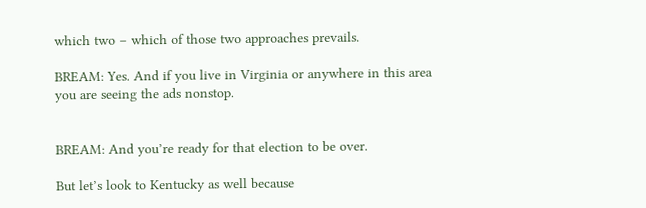which two – which of those two approaches prevails.

BREAM: Yes. And if you live in Virginia or anywhere in this area you are seeing the ads nonstop.


BREAM: And you’re ready for that election to be over.

But let’s look to Kentucky as well because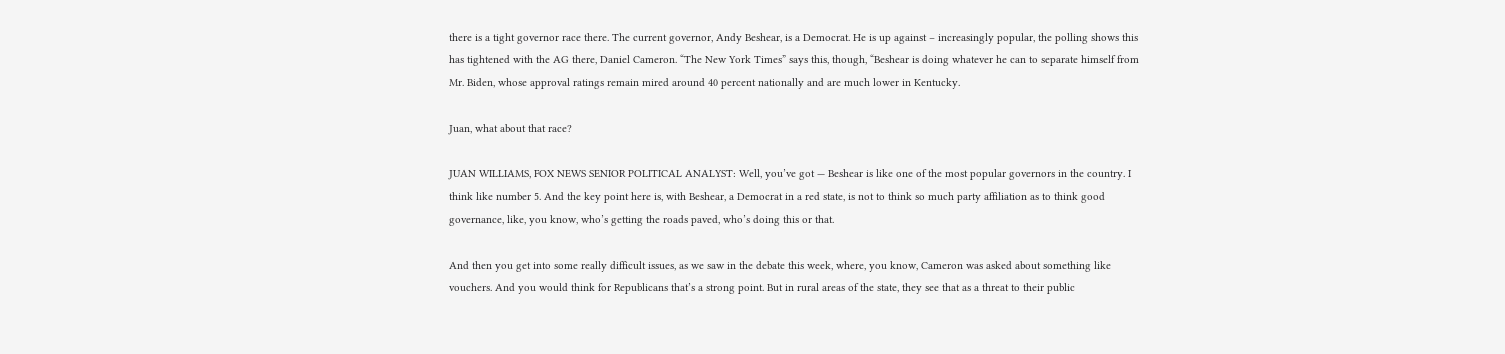there is a tight governor race there. The current governor, Andy Beshear, is a Democrat. He is up against – increasingly popular, the polling shows this has tightened with the AG there, Daniel Cameron. “The New York Times” says this, though, “Beshear is doing whatever he can to separate himself from Mr. Biden, whose approval ratings remain mired around 40 percent nationally and are much lower in Kentucky.

Juan, what about that race?

JUAN WILLIAMS, FOX NEWS SENIOR POLITICAL ANALYST: Well, you’ve got — Beshear is like one of the most popular governors in the country. I think like number 5. And the key point here is, with Beshear, a Democrat in a red state, is not to think so much party affiliation as to think good governance, like, you know, who’s getting the roads paved, who’s doing this or that.

And then you get into some really difficult issues, as we saw in the debate this week, where, you know, Cameron was asked about something like vouchers. And you would think for Republicans that’s a strong point. But in rural areas of the state, they see that as a threat to their public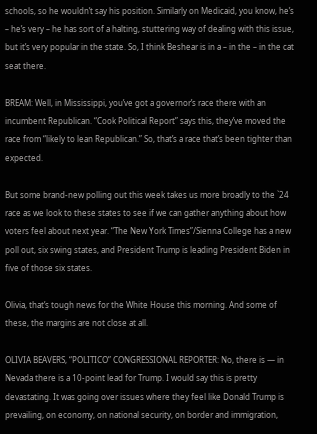schools, so he wouldn’t say his position. Similarly on Medicaid, you know, he’s – he’s very – he has sort of a halting, stuttering way of dealing with this issue, but it’s very popular in the state. So, I think Beshear is in a – in the – in the cat seat there.

BREAM: Well, in Mississippi, you’ve got a governor’s race there with an incumbent Republican. “Cook Political Report” says this, they’ve moved the race from “likely to lean Republican.” So, that’s a race that’s been tighter than expected.

But some brand-new polling out this week takes us more broadly to the `24 race as we look to these states to see if we can gather anything about how voters feel about next year. “The New York Times”/Sienna College has a new poll out, six swing states, and President Trump is leading President Biden in five of those six states.

Olivia, that’s tough news for the White House this morning. And some of these, the margins are not close at all.

OLIVIA BEAVERS, “POLITICO” CONGRESSIONAL REPORTER: No, there is — in Nevada there is a 10-point lead for Trump. I would say this is pretty devastating. It was going over issues where they feel like Donald Trump is prevailing, on economy, on national security, on border and immigration,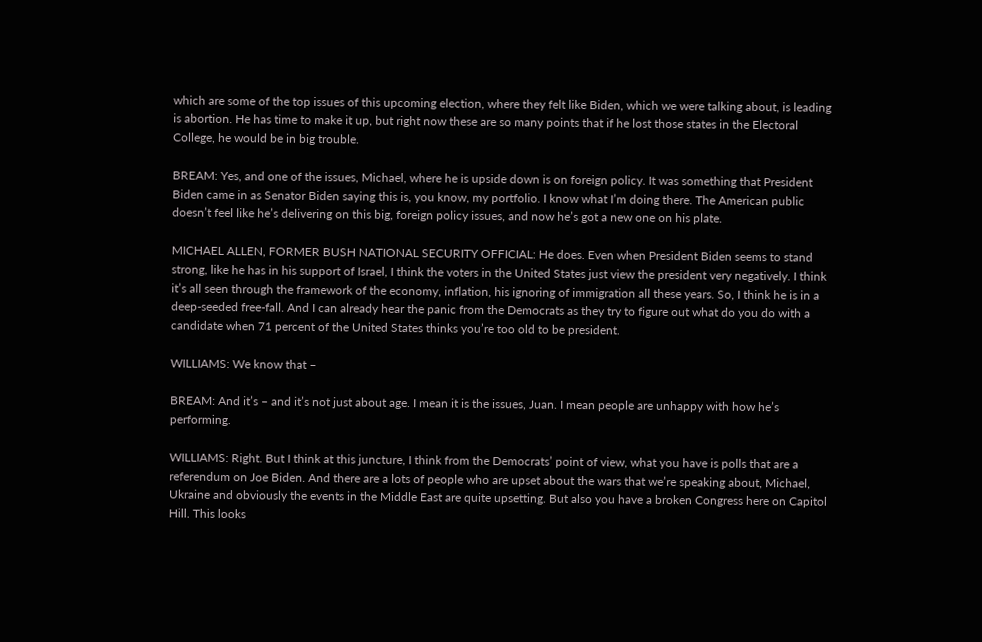which are some of the top issues of this upcoming election, where they felt like Biden, which we were talking about, is leading is abortion. He has time to make it up, but right now these are so many points that if he lost those states in the Electoral College, he would be in big trouble.

BREAM: Yes, and one of the issues, Michael, where he is upside down is on foreign policy. It was something that President Biden came in as Senator Biden saying this is, you know, my portfolio. I know what I’m doing there. The American public doesn’t feel like he’s delivering on this big, foreign policy issues, and now he’s got a new one on his plate.

MICHAEL ALLEN, FORMER BUSH NATIONAL SECURITY OFFICIAL: He does. Even when President Biden seems to stand strong, like he has in his support of Israel, I think the voters in the United States just view the president very negatively. I think it’s all seen through the framework of the economy, inflation, his ignoring of immigration all these years. So, I think he is in a deep-seeded free-fall. And I can already hear the panic from the Democrats as they try to figure out what do you do with a candidate when 71 percent of the United States thinks you’re too old to be president.

WILLIAMS: We know that –

BREAM: And it’s – and it’s not just about age. I mean it is the issues, Juan. I mean people are unhappy with how he’s performing.

WILLIAMS: Right. But I think at this juncture, I think from the Democrats’ point of view, what you have is polls that are a referendum on Joe Biden. And there are a lots of people who are upset about the wars that we’re speaking about, Michael, Ukraine and obviously the events in the Middle East are quite upsetting. But also you have a broken Congress here on Capitol Hill. This looks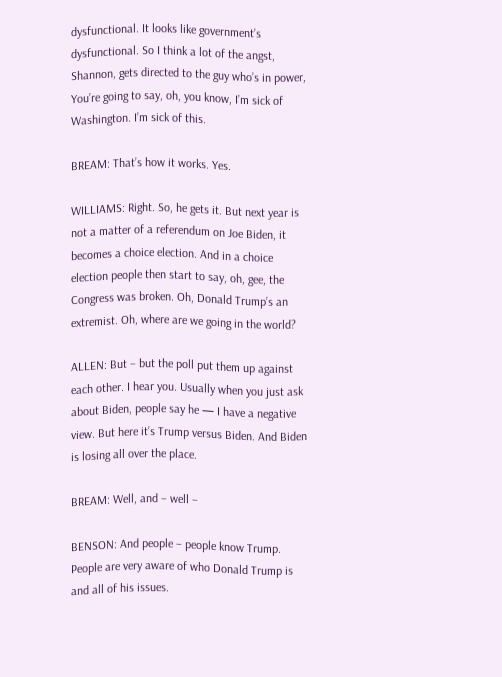dysfunctional. It looks like government’s dysfunctional. So I think a lot of the angst, Shannon, gets directed to the guy who’s in power, You’re going to say, oh, you know, I’m sick of Washington. I’m sick of this.

BREAM: That’s how it works. Yes.

WILLIAMS: Right. So, he gets it. But next year is not a matter of a referendum on Joe Biden, it becomes a choice election. And in a choice election people then start to say, oh, gee, the Congress was broken. Oh, Donald Trump’s an extremist. Oh, where are we going in the world?

ALLEN: But – but the poll put them up against each other. I hear you. Usually when you just ask about Biden, people say he — I have a negative view. But here it’s Trump versus Biden. And Biden is losing all over the place.

BREAM: Well, and – well –

BENSON: And people – people know Trump. People are very aware of who Donald Trump is and all of his issues.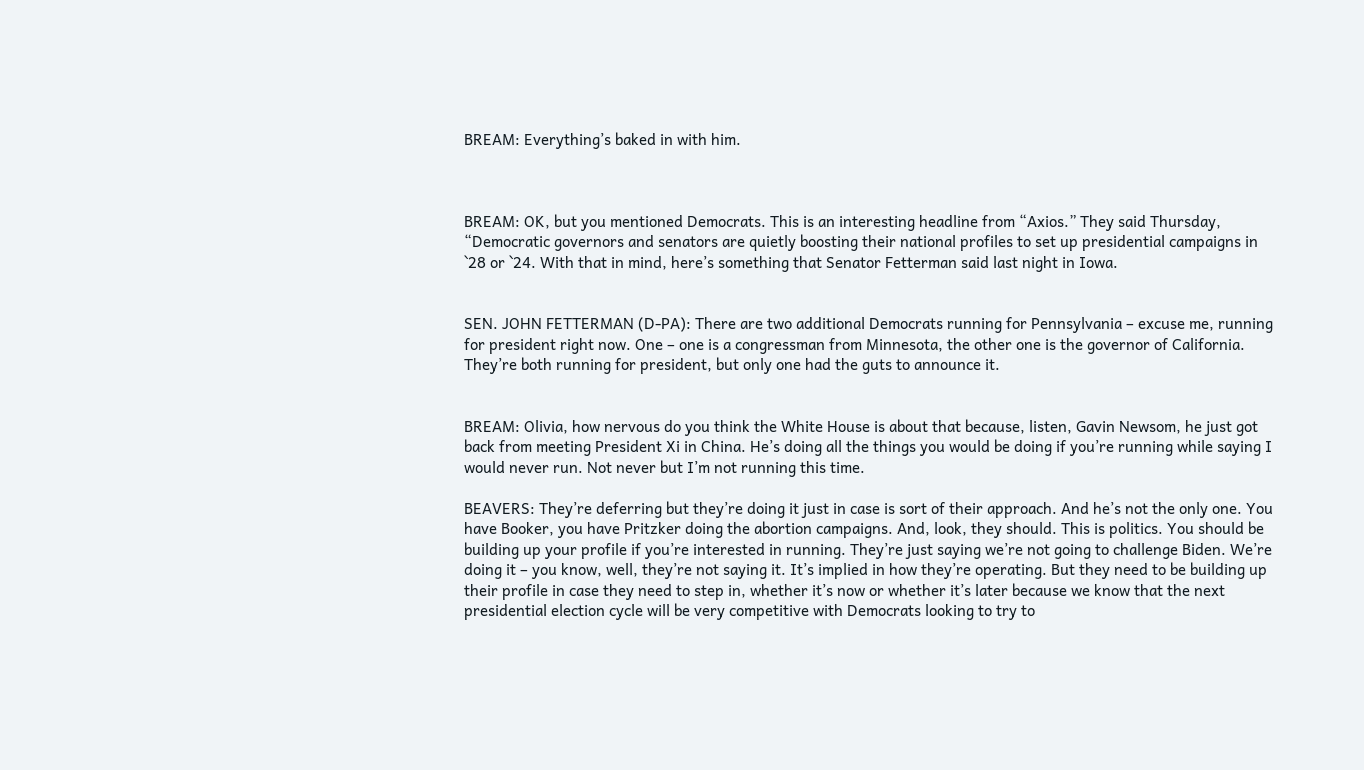BREAM: Everything’s baked in with him.



BREAM: OK, but you mentioned Democrats. This is an interesting headline from “Axios.” They said Thursday, “Democratic governors and senators are quietly boosting their national profiles to set up presidential campaigns in `28 or `24. With that in mind, here’s something that Senator Fetterman said last night in Iowa.


SEN. JOHN FETTERMAN (D-PA): There are two additional Democrats running for Pennsylvania – excuse me, running for president right now. One – one is a congressman from Minnesota, the other one is the governor of California. They’re both running for president, but only one had the guts to announce it.


BREAM: Olivia, how nervous do you think the White House is about that because, listen, Gavin Newsom, he just got back from meeting President Xi in China. He’s doing all the things you would be doing if you’re running while saying I would never run. Not never but I’m not running this time.

BEAVERS: They’re deferring but they’re doing it just in case is sort of their approach. And he’s not the only one. You have Booker, you have Pritzker doing the abortion campaigns. And, look, they should. This is politics. You should be building up your profile if you’re interested in running. They’re just saying we’re not going to challenge Biden. We’re doing it – you know, well, they’re not saying it. It’s implied in how they’re operating. But they need to be building up their profile in case they need to step in, whether it’s now or whether it’s later because we know that the next presidential election cycle will be very competitive with Democrats looking to try to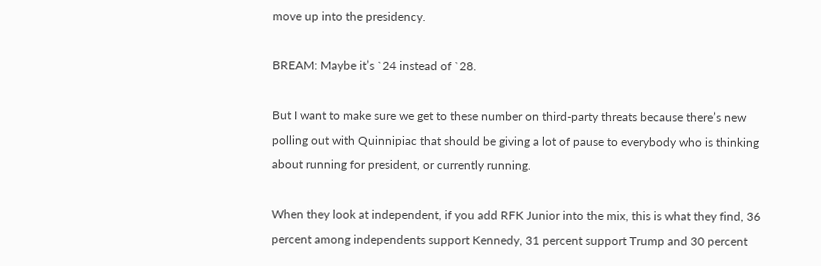move up into the presidency.

BREAM: Maybe it’s `24 instead of `28.

But I want to make sure we get to these number on third-party threats because there’s new polling out with Quinnipiac that should be giving a lot of pause to everybody who is thinking about running for president, or currently running.

When they look at independent, if you add RFK Junior into the mix, this is what they find, 36 percent among independents support Kennedy, 31 percent support Trump and 30 percent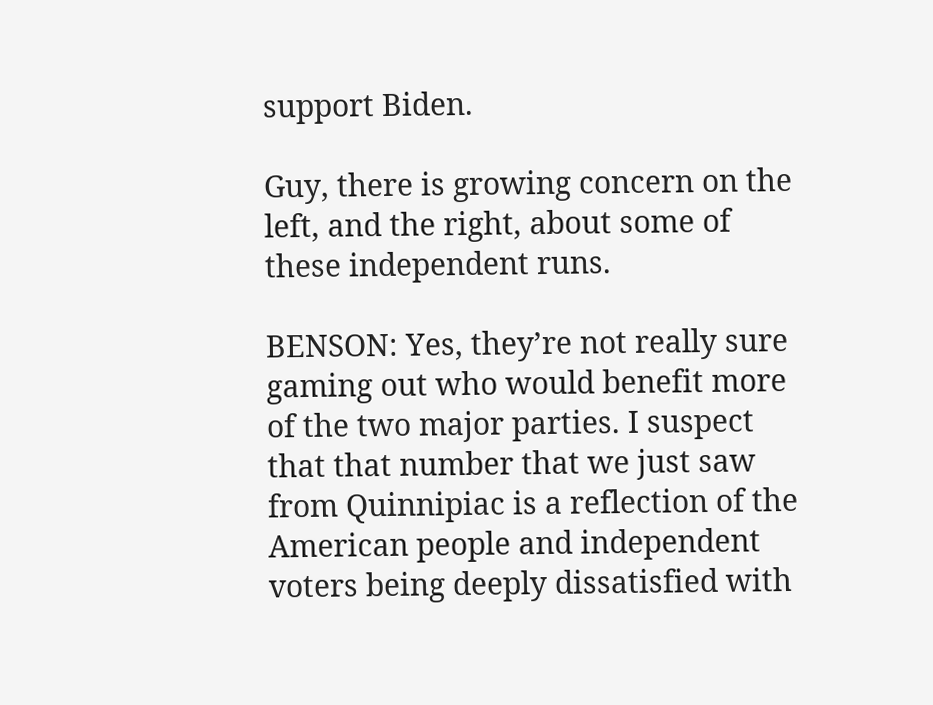support Biden.

Guy, there is growing concern on the left, and the right, about some of these independent runs.

BENSON: Yes, they’re not really sure gaming out who would benefit more of the two major parties. I suspect that that number that we just saw from Quinnipiac is a reflection of the American people and independent voters being deeply dissatisfied with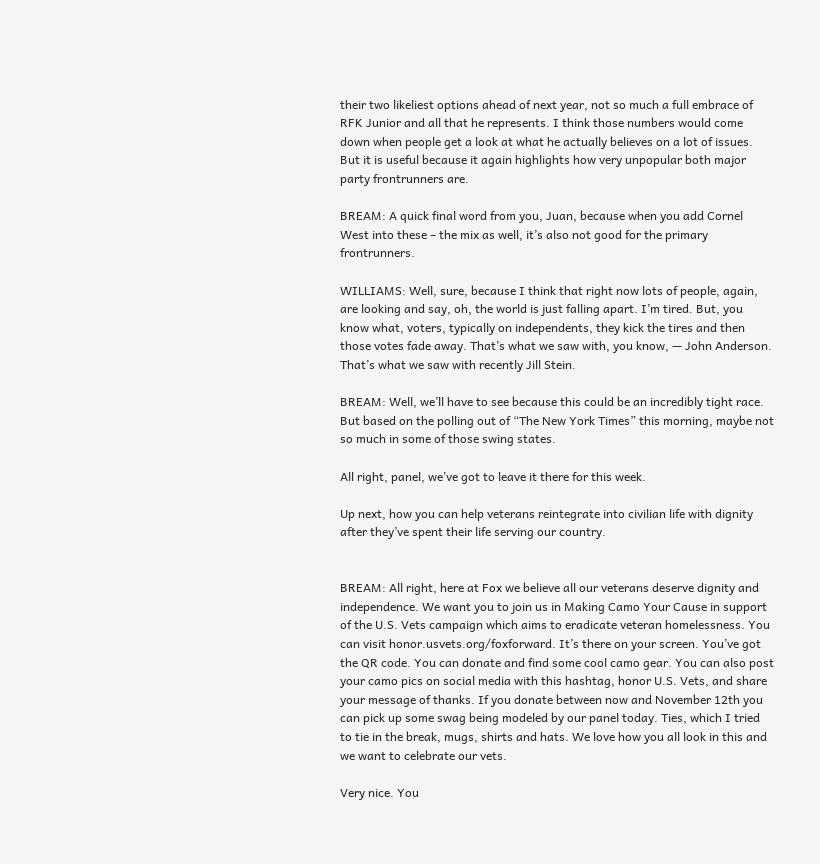their two likeliest options ahead of next year, not so much a full embrace of RFK Junior and all that he represents. I think those numbers would come down when people get a look at what he actually believes on a lot of issues. But it is useful because it again highlights how very unpopular both major party frontrunners are.

BREAM: A quick final word from you, Juan, because when you add Cornel West into these – the mix as well, it’s also not good for the primary frontrunners.

WILLIAMS: Well, sure, because I think that right now lots of people, again, are looking and say, oh, the world is just falling apart. I’m tired. But, you know what, voters, typically on independents, they kick the tires and then those votes fade away. That’s what we saw with, you know, — John Anderson. That’s what we saw with recently Jill Stein.

BREAM: Well, we’ll have to see because this could be an incredibly tight race. But based on the polling out of “The New York Times” this morning, maybe not so much in some of those swing states.

All right, panel, we’ve got to leave it there for this week.

Up next, how you can help veterans reintegrate into civilian life with dignity after they’ve spent their life serving our country.


BREAM: All right, here at Fox we believe all our veterans deserve dignity and independence. We want you to join us in Making Camo Your Cause in support of the U.S. Vets campaign which aims to eradicate veteran homelessness. You can visit honor.usvets.org/foxforward. It’s there on your screen. You’ve got the QR code. You can donate and find some cool camo gear. You can also post your camo pics on social media with this hashtag, honor U.S. Vets, and share your message of thanks. If you donate between now and November 12th you can pick up some swag being modeled by our panel today. Ties, which I tried to tie in the break, mugs, shirts and hats. We love how you all look in this and we want to celebrate our vets.

Very nice. You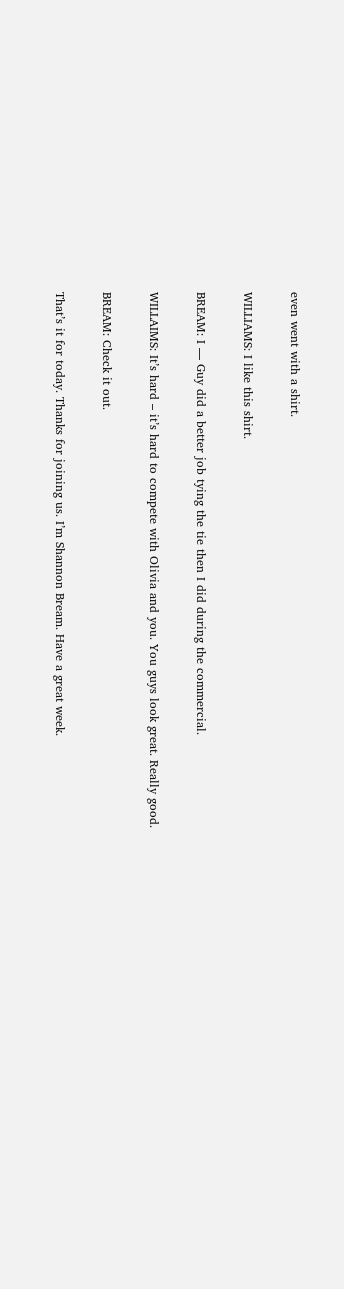even went with a shirt.

WILLIAMS: I like this shirt.

BREAM: I — Guy did a better job tying the tie then I did during the commercial.

WILLAIMS: It’s hard – it’s hard to compete with Olivia and you. You guys look great. Really good.

BREAM: Check it out.

That’s it for today. Thanks for joining us. I’m Shannon Bream. Have a great week.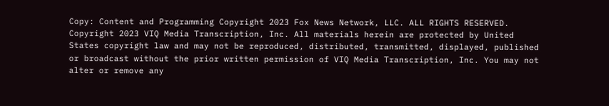Copy: Content and Programming Copyright 2023 Fox News Network, LLC. ALL RIGHTS RESERVED. Copyright 2023 VIQ Media Transcription, Inc. All materials herein are protected by United States copyright law and may not be reproduced, distributed, transmitted, displayed, published or broadcast without the prior written permission of VIQ Media Transcription, Inc. You may not alter or remove any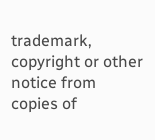trademark, copyright or other notice from copies of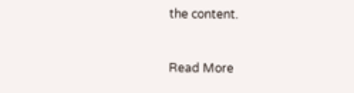the content.


Read More